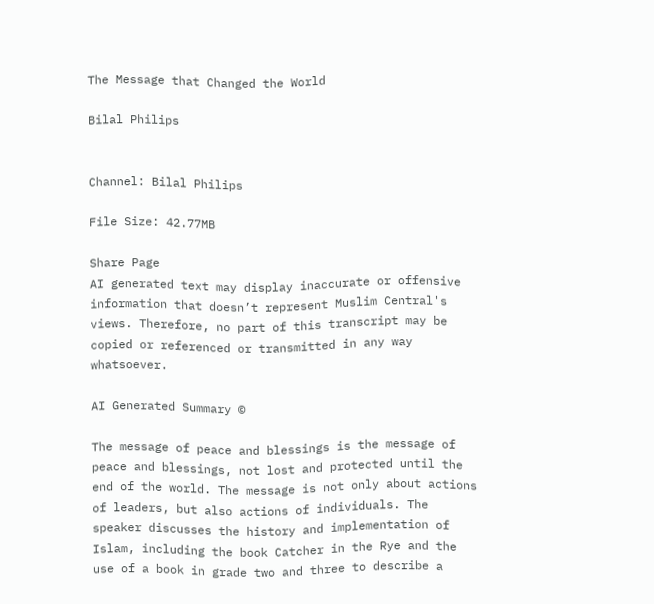The Message that Changed the World

Bilal Philips


Channel: Bilal Philips

File Size: 42.77MB

Share Page
AI generated text may display inaccurate or offensive information that doesn’t represent Muslim Central's views. Therefore, no part of this transcript may be copied or referenced or transmitted in any way whatsoever.

AI Generated Summary ©

The message of peace and blessings is the message of peace and blessings, not lost and protected until the end of the world. The message is not only about actions of leaders, but also actions of individuals. The speaker discusses the history and implementation of Islam, including the book Catcher in the Rye and the use of a book in grade two and three to describe a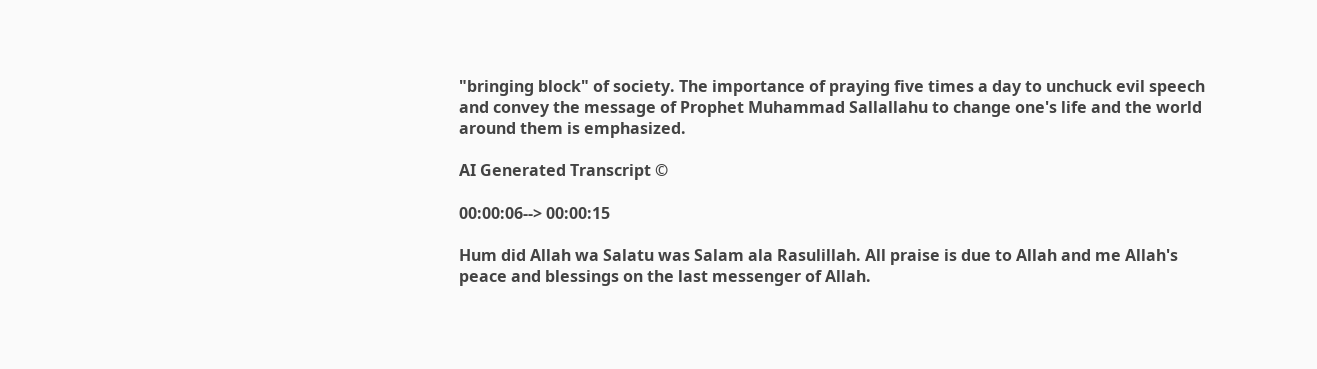"bringing block" of society. The importance of praying five times a day to unchuck evil speech and convey the message of Prophet Muhammad Sallallahu to change one's life and the world around them is emphasized.

AI Generated Transcript ©

00:00:06--> 00:00:15

Hum did Allah wa Salatu was Salam ala Rasulillah. All praise is due to Allah and me Allah's peace and blessings on the last messenger of Allah.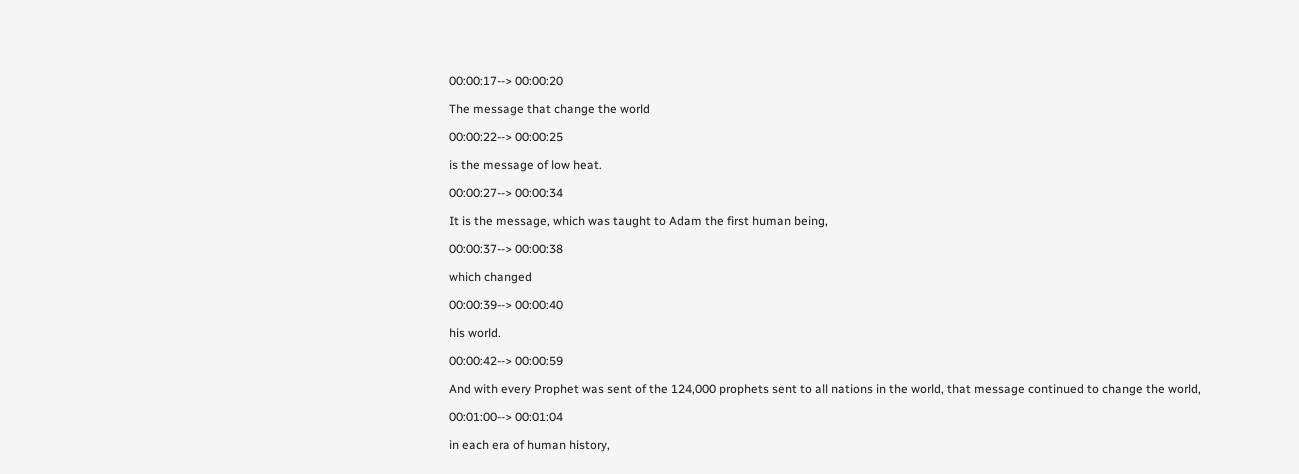00:00:17--> 00:00:20

The message that change the world

00:00:22--> 00:00:25

is the message of low heat.

00:00:27--> 00:00:34

It is the message, which was taught to Adam the first human being,

00:00:37--> 00:00:38

which changed

00:00:39--> 00:00:40

his world.

00:00:42--> 00:00:59

And with every Prophet was sent of the 124,000 prophets sent to all nations in the world, that message continued to change the world,

00:01:00--> 00:01:04

in each era of human history,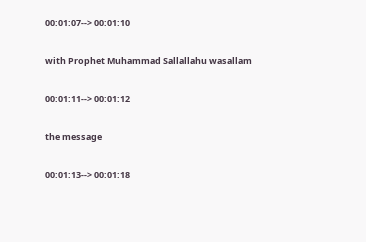00:01:07--> 00:01:10

with Prophet Muhammad Sallallahu wasallam

00:01:11--> 00:01:12

the message

00:01:13--> 00:01:18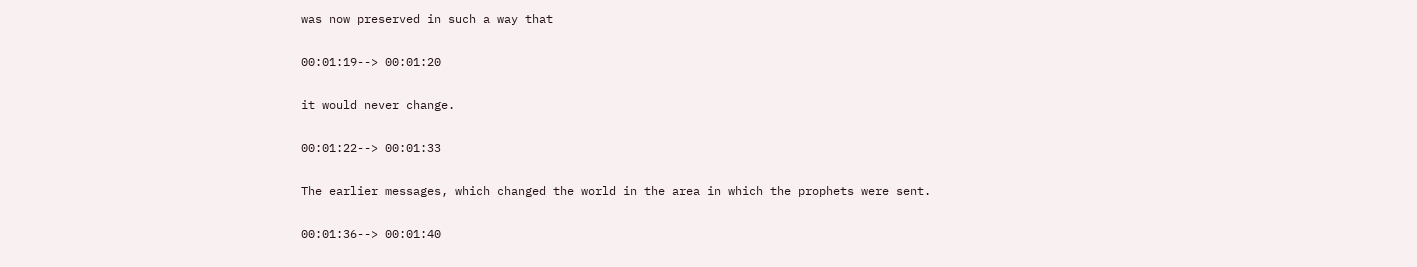was now preserved in such a way that

00:01:19--> 00:01:20

it would never change.

00:01:22--> 00:01:33

The earlier messages, which changed the world in the area in which the prophets were sent.

00:01:36--> 00:01:40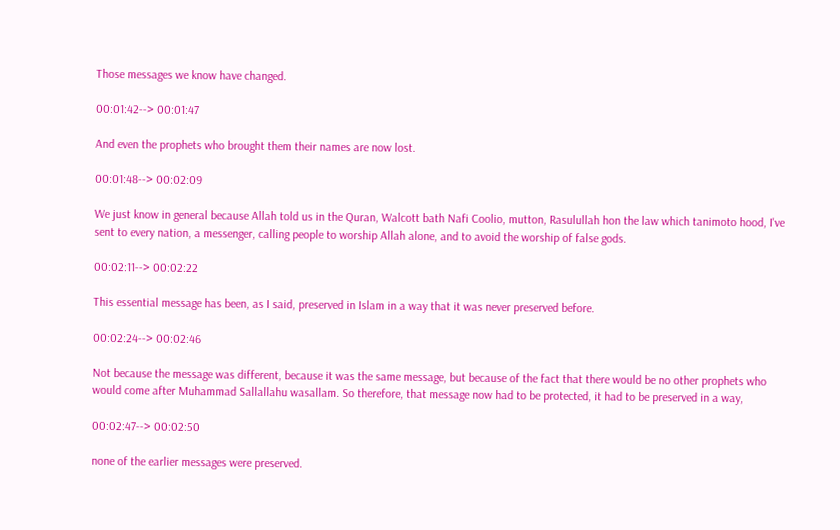Those messages we know have changed.

00:01:42--> 00:01:47

And even the prophets who brought them their names are now lost.

00:01:48--> 00:02:09

We just know in general because Allah told us in the Quran, Walcott bath Nafi Coolio, mutton, Rasulullah hon the law which tanimoto hood, I've sent to every nation, a messenger, calling people to worship Allah alone, and to avoid the worship of false gods.

00:02:11--> 00:02:22

This essential message has been, as I said, preserved in Islam in a way that it was never preserved before.

00:02:24--> 00:02:46

Not because the message was different, because it was the same message, but because of the fact that there would be no other prophets who would come after Muhammad Sallallahu wasallam. So therefore, that message now had to be protected, it had to be preserved in a way,

00:02:47--> 00:02:50

none of the earlier messages were preserved.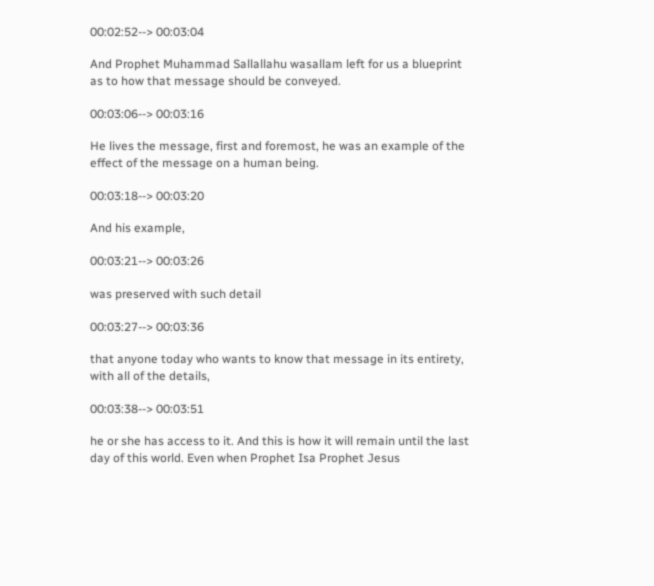00:02:52--> 00:03:04

And Prophet Muhammad Sallallahu wasallam left for us a blueprint as to how that message should be conveyed.

00:03:06--> 00:03:16

He lives the message, first and foremost, he was an example of the effect of the message on a human being.

00:03:18--> 00:03:20

And his example,

00:03:21--> 00:03:26

was preserved with such detail

00:03:27--> 00:03:36

that anyone today who wants to know that message in its entirety, with all of the details,

00:03:38--> 00:03:51

he or she has access to it. And this is how it will remain until the last day of this world. Even when Prophet Isa Prophet Jesus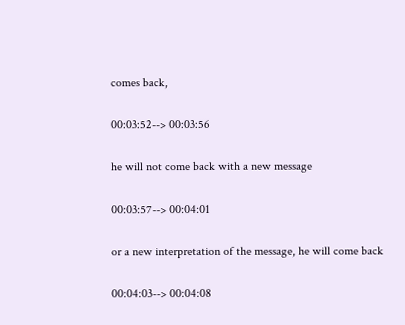comes back,

00:03:52--> 00:03:56

he will not come back with a new message

00:03:57--> 00:04:01

or a new interpretation of the message, he will come back

00:04:03--> 00:04:08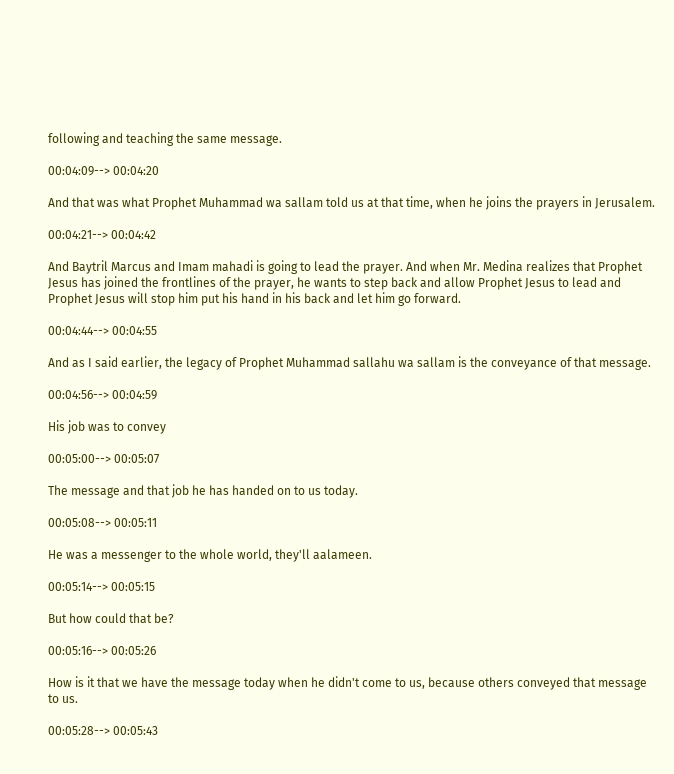following and teaching the same message.

00:04:09--> 00:04:20

And that was what Prophet Muhammad wa sallam told us at that time, when he joins the prayers in Jerusalem.

00:04:21--> 00:04:42

And Baytril Marcus and Imam mahadi is going to lead the prayer. And when Mr. Medina realizes that Prophet Jesus has joined the frontlines of the prayer, he wants to step back and allow Prophet Jesus to lead and Prophet Jesus will stop him put his hand in his back and let him go forward.

00:04:44--> 00:04:55

And as I said earlier, the legacy of Prophet Muhammad sallahu wa sallam is the conveyance of that message.

00:04:56--> 00:04:59

His job was to convey

00:05:00--> 00:05:07

The message and that job he has handed on to us today.

00:05:08--> 00:05:11

He was a messenger to the whole world, they'll aalameen.

00:05:14--> 00:05:15

But how could that be?

00:05:16--> 00:05:26

How is it that we have the message today when he didn't come to us, because others conveyed that message to us.

00:05:28--> 00:05:43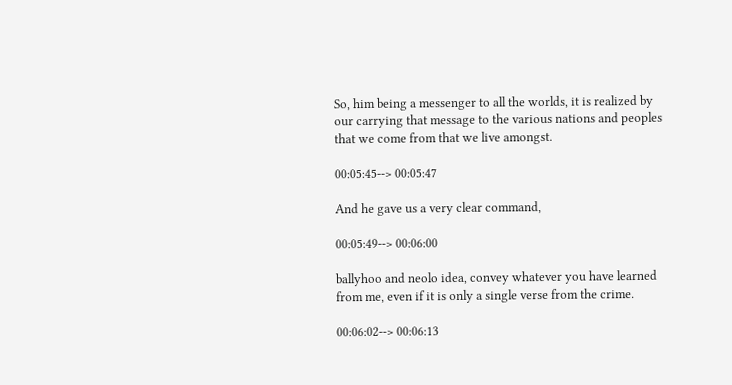So, him being a messenger to all the worlds, it is realized by our carrying that message to the various nations and peoples that we come from that we live amongst.

00:05:45--> 00:05:47

And he gave us a very clear command,

00:05:49--> 00:06:00

ballyhoo and neolo idea, convey whatever you have learned from me, even if it is only a single verse from the crime.

00:06:02--> 00:06:13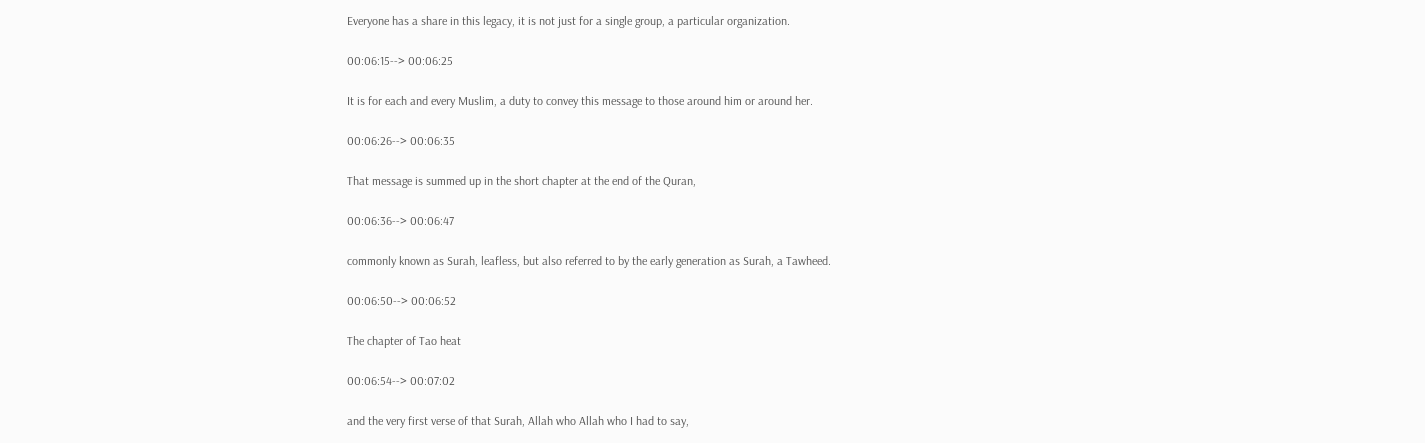Everyone has a share in this legacy, it is not just for a single group, a particular organization.

00:06:15--> 00:06:25

It is for each and every Muslim, a duty to convey this message to those around him or around her.

00:06:26--> 00:06:35

That message is summed up in the short chapter at the end of the Quran,

00:06:36--> 00:06:47

commonly known as Surah, leafless, but also referred to by the early generation as Surah, a Tawheed.

00:06:50--> 00:06:52

The chapter of Tao heat

00:06:54--> 00:07:02

and the very first verse of that Surah, Allah who Allah who I had to say,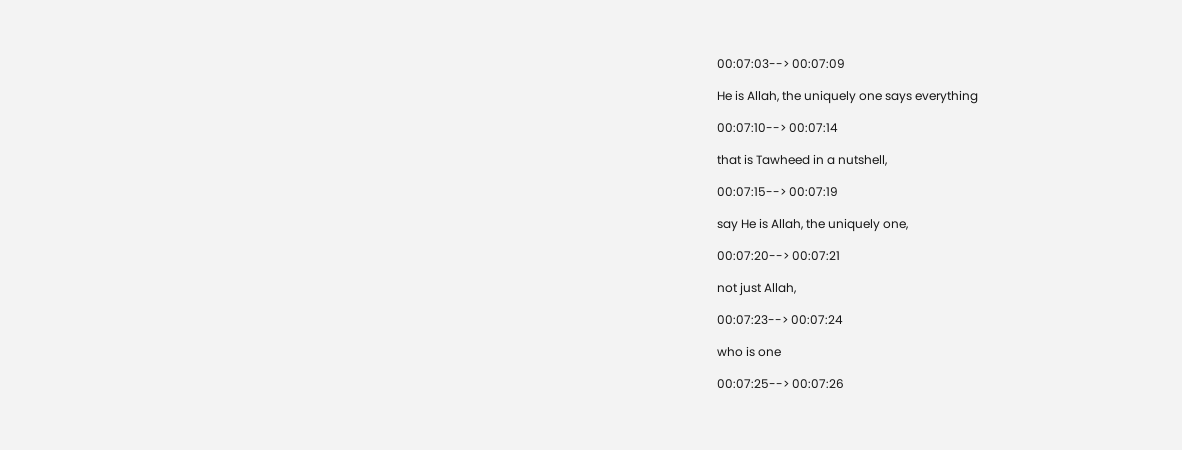00:07:03--> 00:07:09

He is Allah, the uniquely one says everything

00:07:10--> 00:07:14

that is Tawheed in a nutshell,

00:07:15--> 00:07:19

say He is Allah, the uniquely one,

00:07:20--> 00:07:21

not just Allah,

00:07:23--> 00:07:24

who is one

00:07:25--> 00:07:26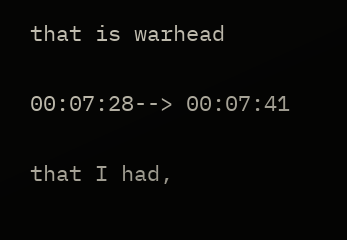that is warhead

00:07:28--> 00:07:41

that I had,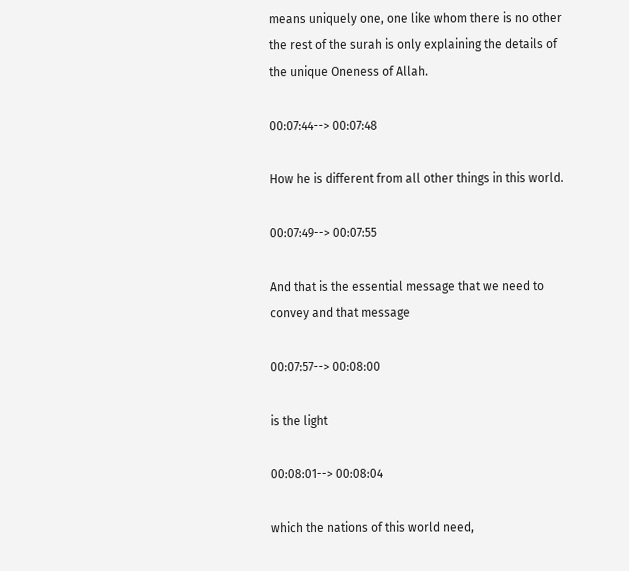means uniquely one, one like whom there is no other the rest of the surah is only explaining the details of the unique Oneness of Allah.

00:07:44--> 00:07:48

How he is different from all other things in this world.

00:07:49--> 00:07:55

And that is the essential message that we need to convey and that message

00:07:57--> 00:08:00

is the light

00:08:01--> 00:08:04

which the nations of this world need,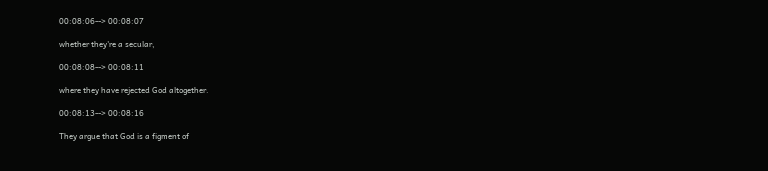00:08:06--> 00:08:07

whether they're a secular,

00:08:08--> 00:08:11

where they have rejected God altogether.

00:08:13--> 00:08:16

They argue that God is a figment of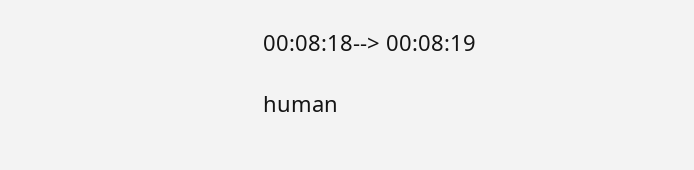00:08:18--> 00:08:19

human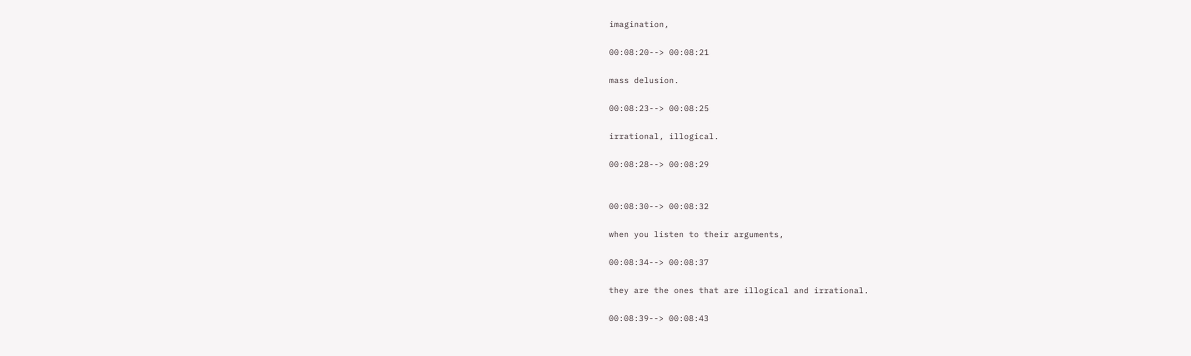imagination,

00:08:20--> 00:08:21

mass delusion.

00:08:23--> 00:08:25

irrational, illogical.

00:08:28--> 00:08:29


00:08:30--> 00:08:32

when you listen to their arguments,

00:08:34--> 00:08:37

they are the ones that are illogical and irrational.

00:08:39--> 00:08:43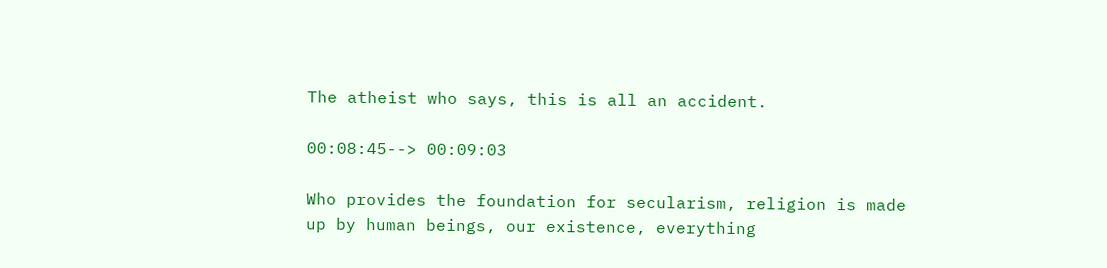The atheist who says, this is all an accident.

00:08:45--> 00:09:03

Who provides the foundation for secularism, religion is made up by human beings, our existence, everything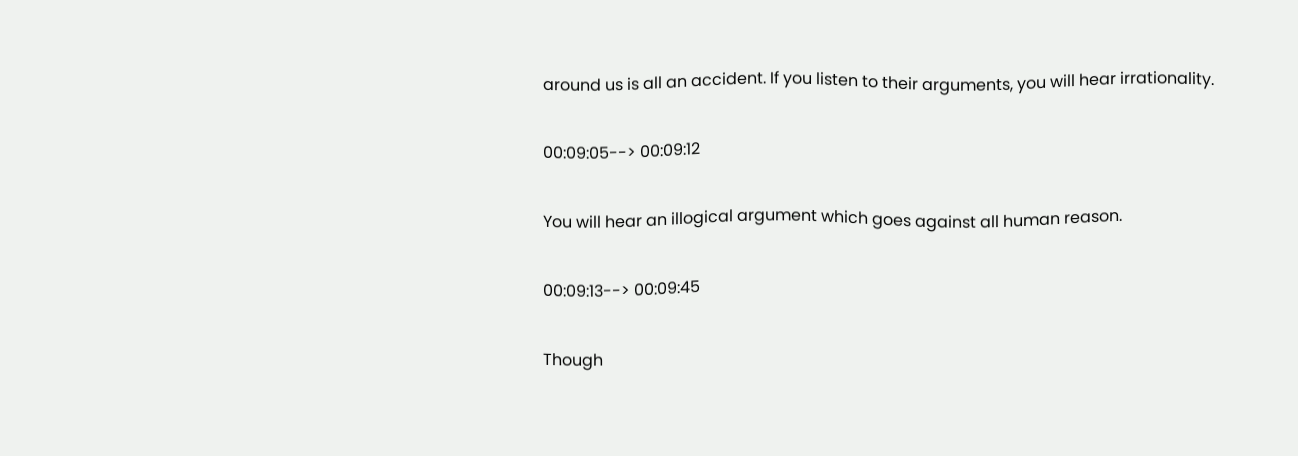around us is all an accident. If you listen to their arguments, you will hear irrationality.

00:09:05--> 00:09:12

You will hear an illogical argument which goes against all human reason.

00:09:13--> 00:09:45

Though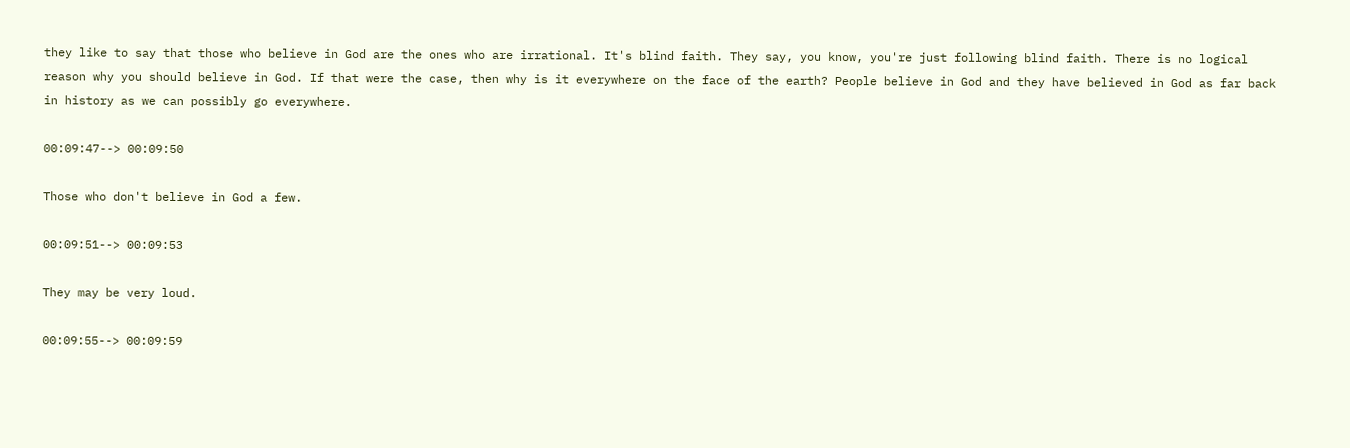they like to say that those who believe in God are the ones who are irrational. It's blind faith. They say, you know, you're just following blind faith. There is no logical reason why you should believe in God. If that were the case, then why is it everywhere on the face of the earth? People believe in God and they have believed in God as far back in history as we can possibly go everywhere.

00:09:47--> 00:09:50

Those who don't believe in God a few.

00:09:51--> 00:09:53

They may be very loud.

00:09:55--> 00:09:59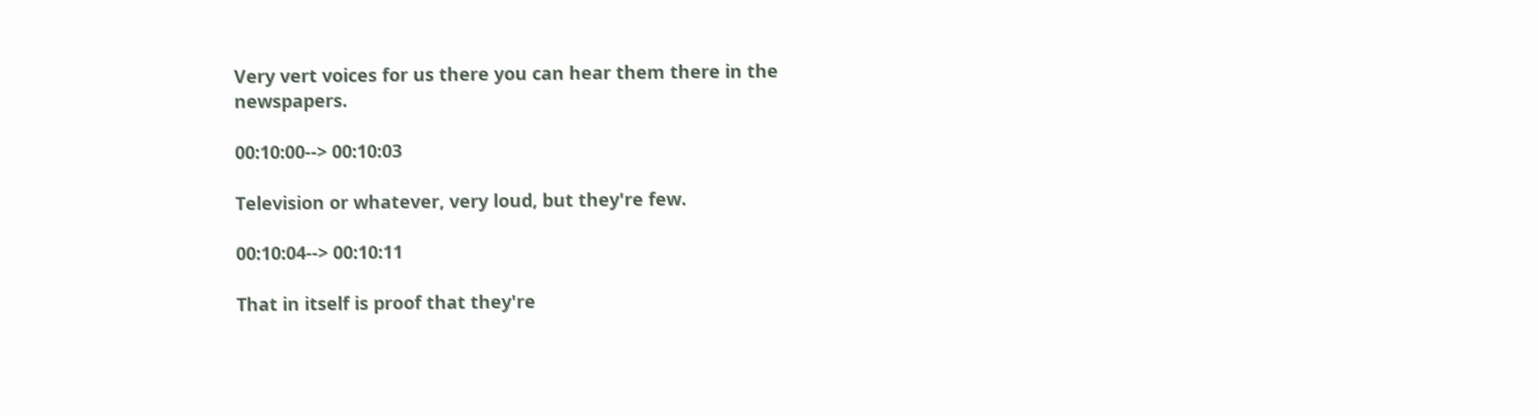Very vert voices for us there you can hear them there in the newspapers.

00:10:00--> 00:10:03

Television or whatever, very loud, but they're few.

00:10:04--> 00:10:11

That in itself is proof that they're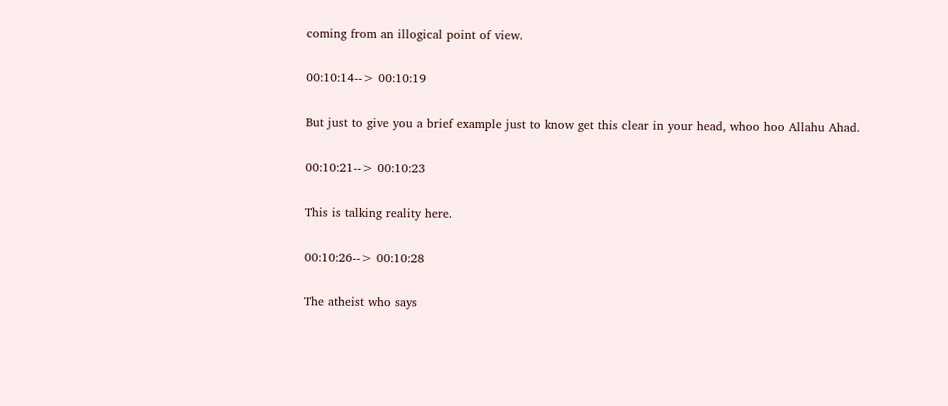coming from an illogical point of view.

00:10:14--> 00:10:19

But just to give you a brief example just to know get this clear in your head, whoo hoo Allahu Ahad.

00:10:21--> 00:10:23

This is talking reality here.

00:10:26--> 00:10:28

The atheist who says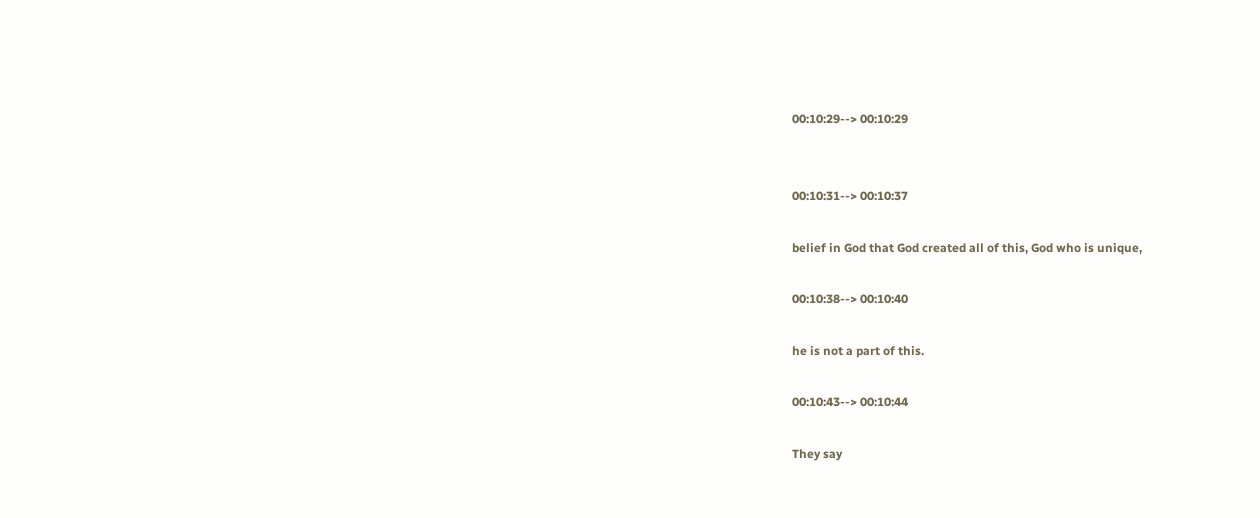00:10:29--> 00:10:29


00:10:31--> 00:10:37

belief in God that God created all of this, God who is unique,

00:10:38--> 00:10:40

he is not a part of this.

00:10:43--> 00:10:44

They say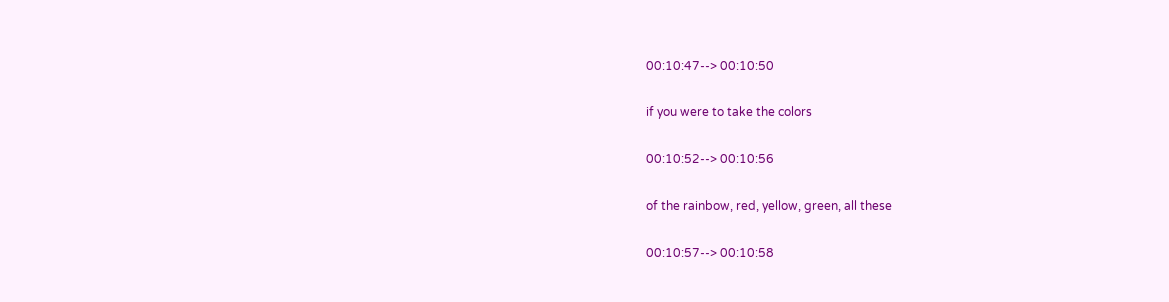00:10:47--> 00:10:50

if you were to take the colors

00:10:52--> 00:10:56

of the rainbow, red, yellow, green, all these

00:10:57--> 00:10:58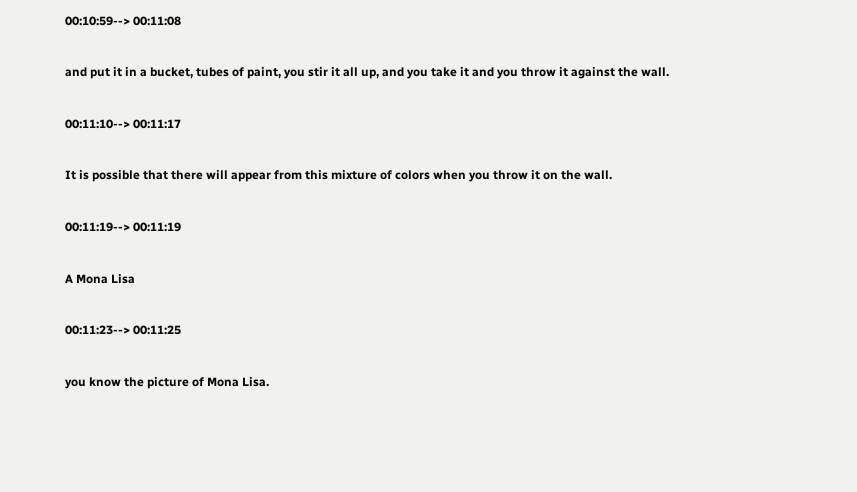00:10:59--> 00:11:08

and put it in a bucket, tubes of paint, you stir it all up, and you take it and you throw it against the wall.

00:11:10--> 00:11:17

It is possible that there will appear from this mixture of colors when you throw it on the wall.

00:11:19--> 00:11:19

A Mona Lisa

00:11:23--> 00:11:25

you know the picture of Mona Lisa.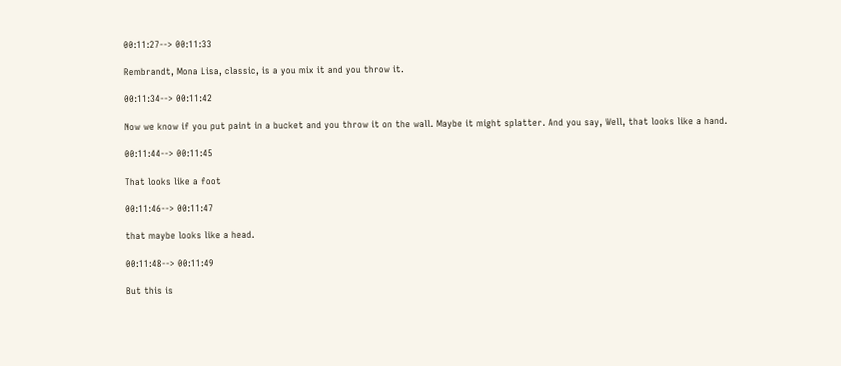00:11:27--> 00:11:33

Rembrandt, Mona Lisa, classic, is a you mix it and you throw it.

00:11:34--> 00:11:42

Now we know if you put paint in a bucket and you throw it on the wall. Maybe it might splatter. And you say, Well, that looks like a hand.

00:11:44--> 00:11:45

That looks like a foot

00:11:46--> 00:11:47

that maybe looks like a head.

00:11:48--> 00:11:49

But this is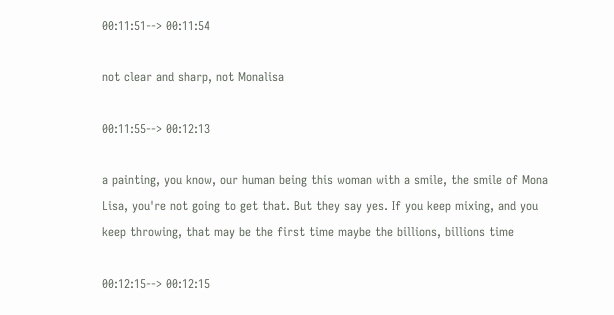00:11:51--> 00:11:54

not clear and sharp, not Monalisa

00:11:55--> 00:12:13

a painting, you know, our human being this woman with a smile, the smile of Mona Lisa, you're not going to get that. But they say yes. If you keep mixing, and you keep throwing, that may be the first time maybe the billions, billions time

00:12:15--> 00:12:15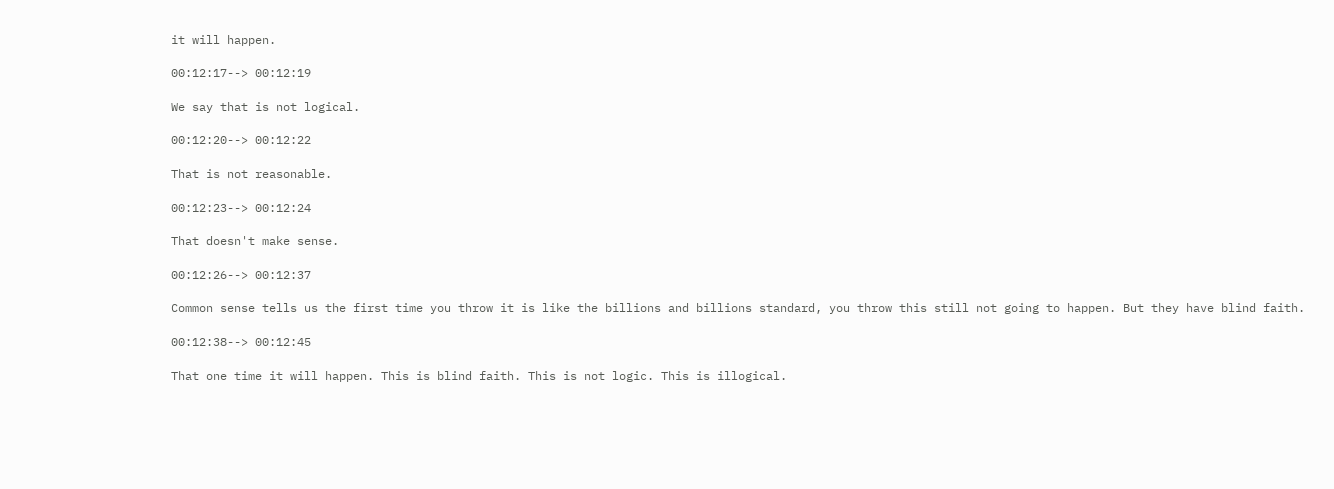it will happen.

00:12:17--> 00:12:19

We say that is not logical.

00:12:20--> 00:12:22

That is not reasonable.

00:12:23--> 00:12:24

That doesn't make sense.

00:12:26--> 00:12:37

Common sense tells us the first time you throw it is like the billions and billions standard, you throw this still not going to happen. But they have blind faith.

00:12:38--> 00:12:45

That one time it will happen. This is blind faith. This is not logic. This is illogical.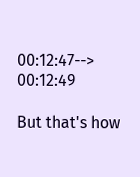00:12:47--> 00:12:49

But that's how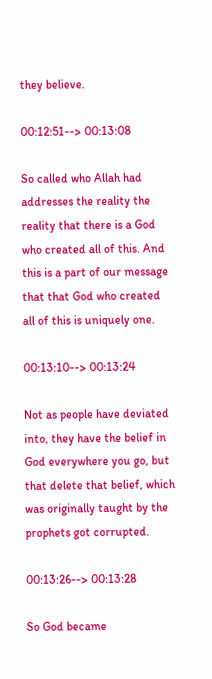they believe.

00:12:51--> 00:13:08

So called who Allah had addresses the reality the reality that there is a God who created all of this. And this is a part of our message that that God who created all of this is uniquely one.

00:13:10--> 00:13:24

Not as people have deviated into, they have the belief in God everywhere you go, but that delete that belief, which was originally taught by the prophets got corrupted.

00:13:26--> 00:13:28

So God became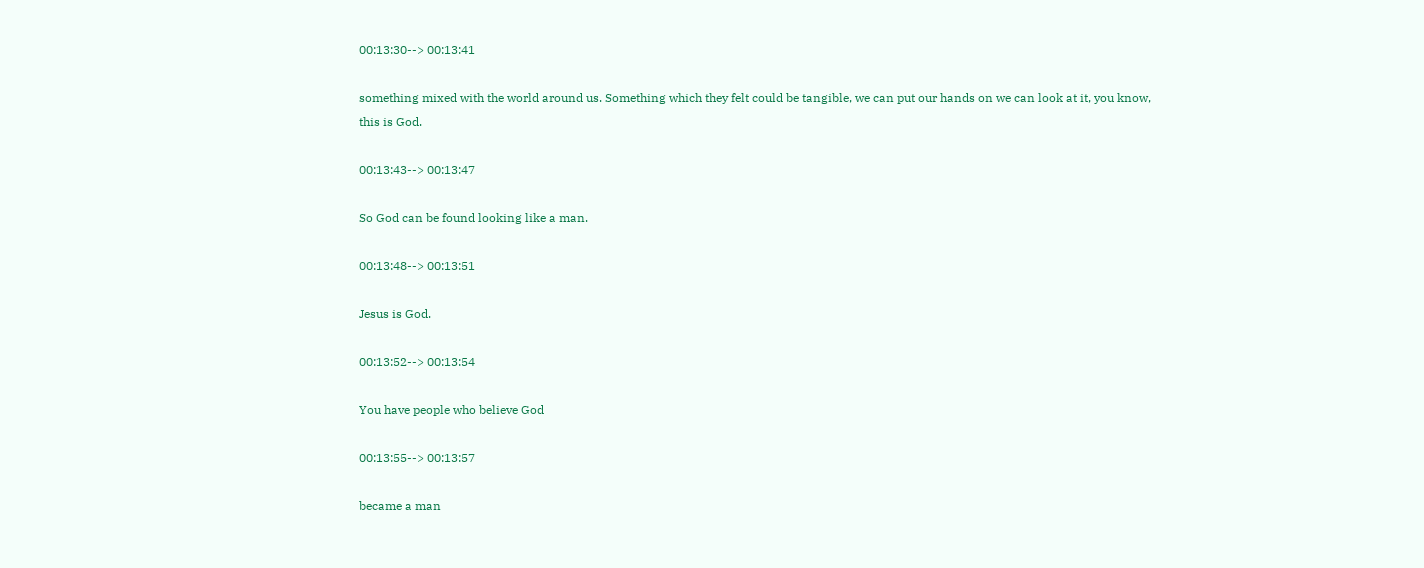00:13:30--> 00:13:41

something mixed with the world around us. Something which they felt could be tangible, we can put our hands on we can look at it, you know, this is God.

00:13:43--> 00:13:47

So God can be found looking like a man.

00:13:48--> 00:13:51

Jesus is God.

00:13:52--> 00:13:54

You have people who believe God

00:13:55--> 00:13:57

became a man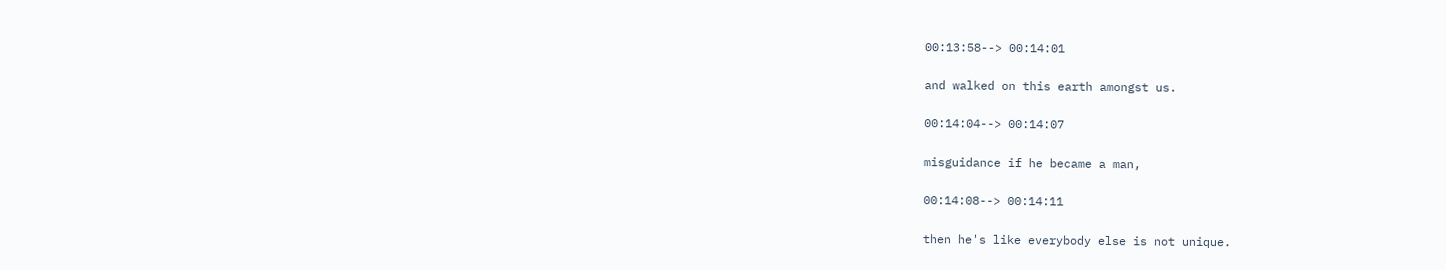00:13:58--> 00:14:01

and walked on this earth amongst us.

00:14:04--> 00:14:07

misguidance if he became a man,

00:14:08--> 00:14:11

then he's like everybody else is not unique.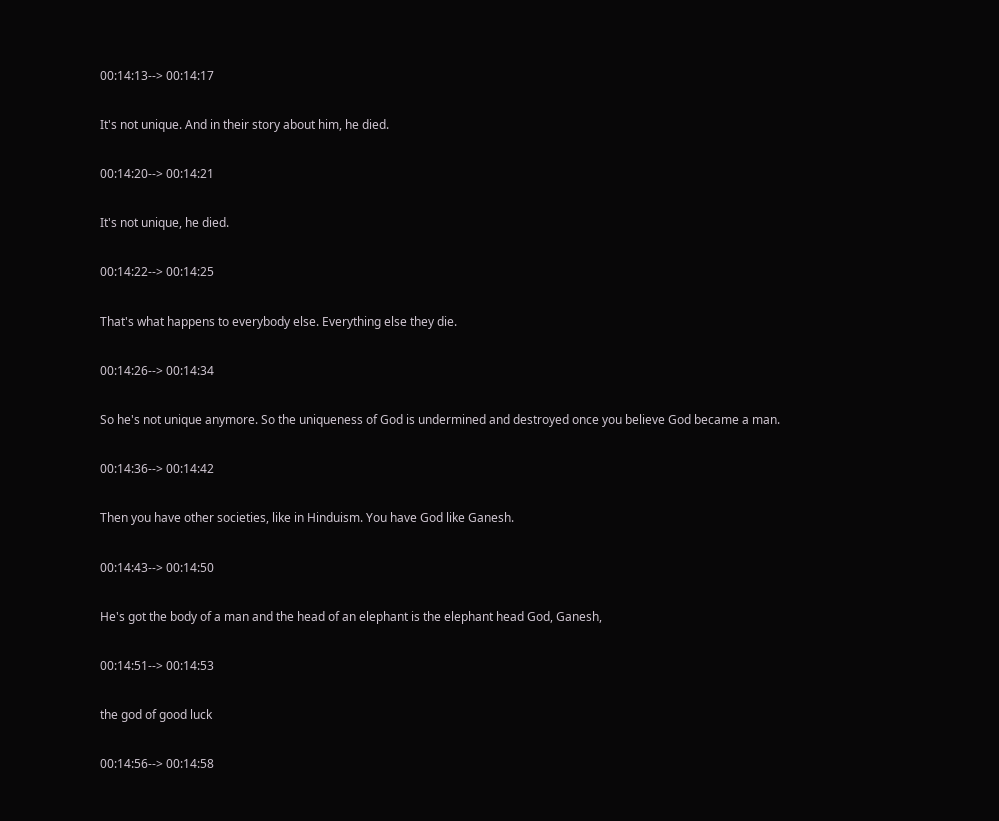00:14:13--> 00:14:17

It's not unique. And in their story about him, he died.

00:14:20--> 00:14:21

It's not unique, he died.

00:14:22--> 00:14:25

That's what happens to everybody else. Everything else they die.

00:14:26--> 00:14:34

So he's not unique anymore. So the uniqueness of God is undermined and destroyed once you believe God became a man.

00:14:36--> 00:14:42

Then you have other societies, like in Hinduism. You have God like Ganesh.

00:14:43--> 00:14:50

He's got the body of a man and the head of an elephant is the elephant head God, Ganesh,

00:14:51--> 00:14:53

the god of good luck

00:14:56--> 00:14:58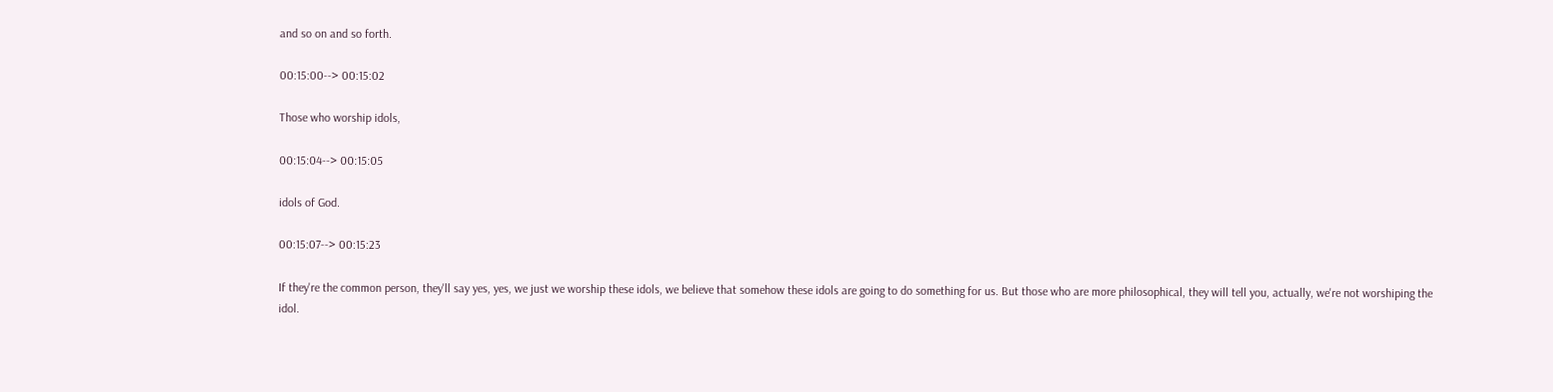and so on and so forth.

00:15:00--> 00:15:02

Those who worship idols,

00:15:04--> 00:15:05

idols of God.

00:15:07--> 00:15:23

If they're the common person, they'll say yes, yes, we just we worship these idols, we believe that somehow these idols are going to do something for us. But those who are more philosophical, they will tell you, actually, we're not worshiping the idol.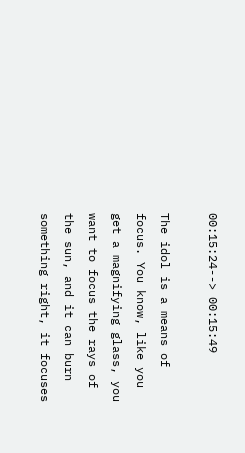00:15:24--> 00:15:49

The idol is a means of focus. You know, like you get a magnifying glass, you want to focus the rays of the sun, and it can burn something right, it focuses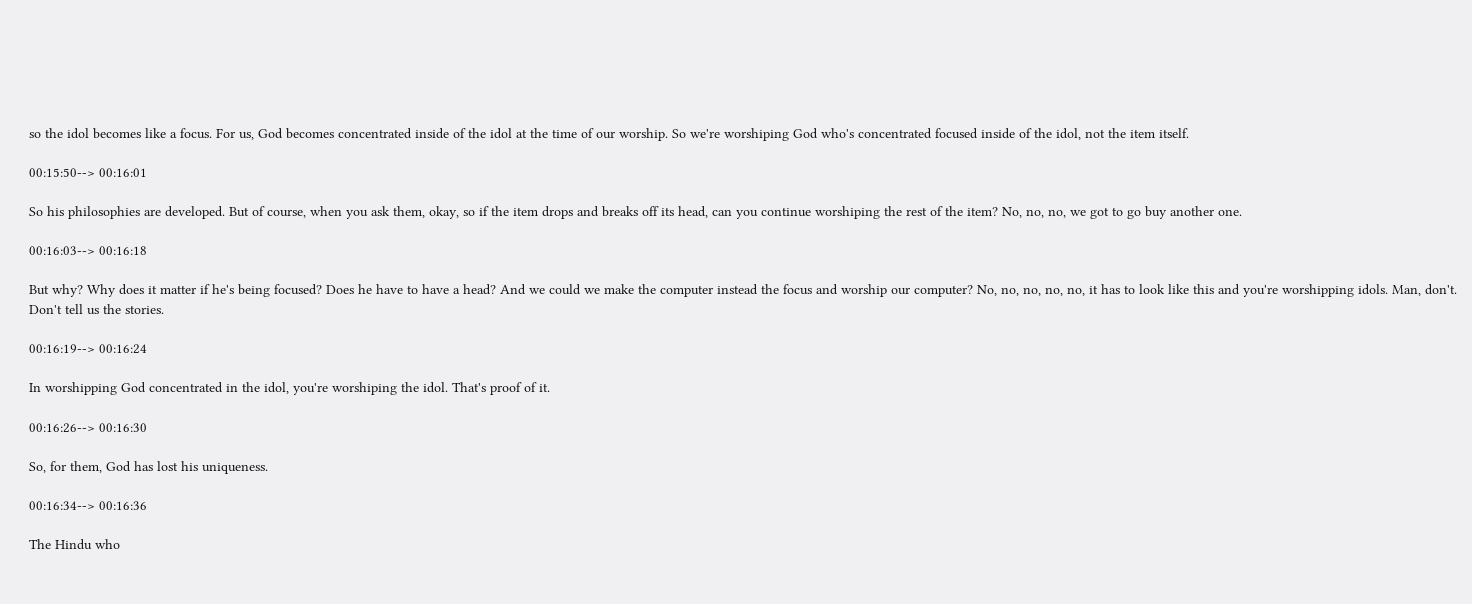so the idol becomes like a focus. For us, God becomes concentrated inside of the idol at the time of our worship. So we're worshiping God who's concentrated focused inside of the idol, not the item itself.

00:15:50--> 00:16:01

So his philosophies are developed. But of course, when you ask them, okay, so if the item drops and breaks off its head, can you continue worshiping the rest of the item? No, no, no, we got to go buy another one.

00:16:03--> 00:16:18

But why? Why does it matter if he's being focused? Does he have to have a head? And we could we make the computer instead the focus and worship our computer? No, no, no, no, no, it has to look like this and you're worshipping idols. Man, don't. Don't tell us the stories.

00:16:19--> 00:16:24

In worshipping God concentrated in the idol, you're worshiping the idol. That's proof of it.

00:16:26--> 00:16:30

So, for them, God has lost his uniqueness.

00:16:34--> 00:16:36

The Hindu who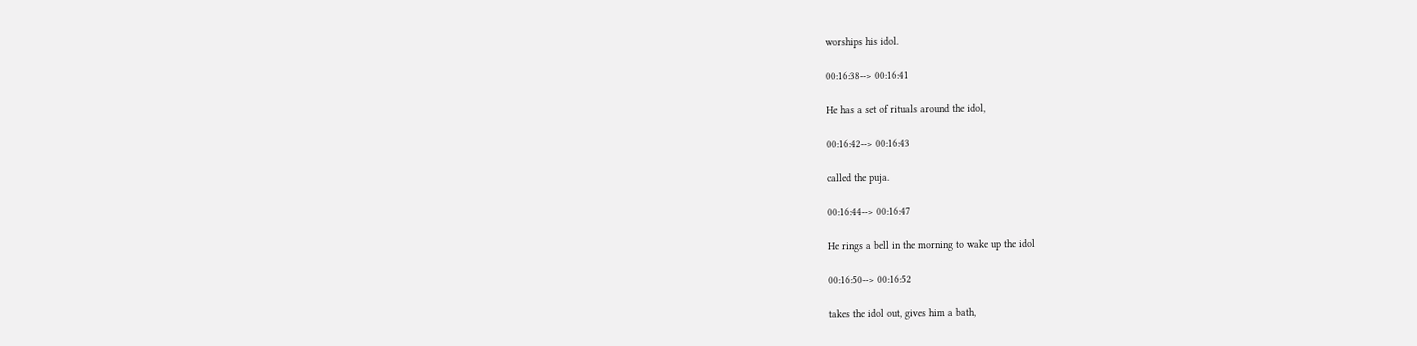worships his idol.

00:16:38--> 00:16:41

He has a set of rituals around the idol,

00:16:42--> 00:16:43

called the puja.

00:16:44--> 00:16:47

He rings a bell in the morning to wake up the idol

00:16:50--> 00:16:52

takes the idol out, gives him a bath,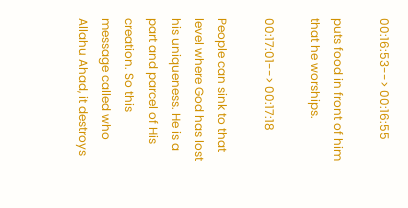00:16:53--> 00:16:55

puts food in front of him that he worships.

00:17:01--> 00:17:18

People can sink to that level where God has lost his uniqueness. He is a part and parcel of His creation. So this message called who Allahu Ahad, it destroys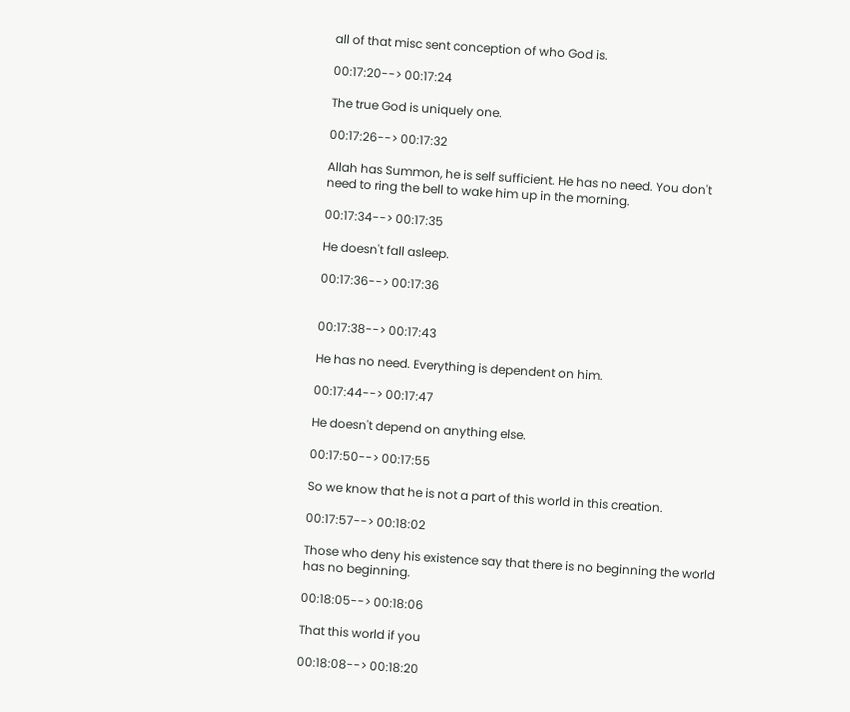all of that misc sent conception of who God is.

00:17:20--> 00:17:24

The true God is uniquely one.

00:17:26--> 00:17:32

Allah has Summon, he is self sufficient. He has no need. You don't need to ring the bell to wake him up in the morning.

00:17:34--> 00:17:35

He doesn't fall asleep.

00:17:36--> 00:17:36


00:17:38--> 00:17:43

He has no need. Everything is dependent on him.

00:17:44--> 00:17:47

He doesn't depend on anything else.

00:17:50--> 00:17:55

So we know that he is not a part of this world in this creation.

00:17:57--> 00:18:02

Those who deny his existence say that there is no beginning the world has no beginning.

00:18:05--> 00:18:06

That this world if you

00:18:08--> 00:18:20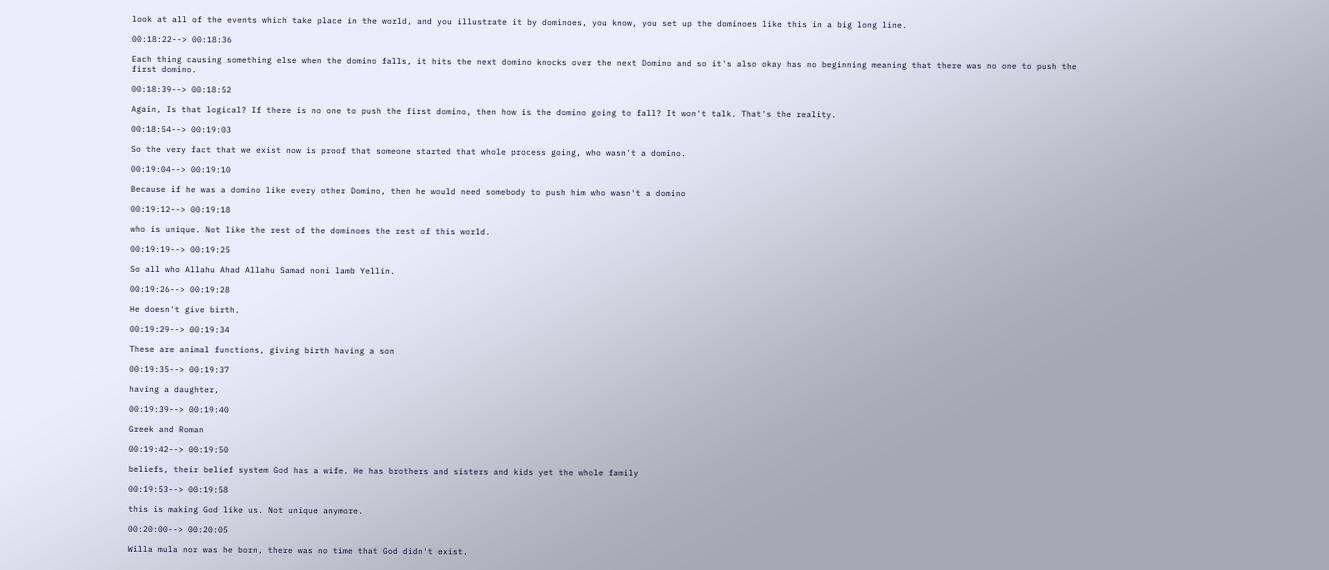look at all of the events which take place in the world, and you illustrate it by dominoes, you know, you set up the dominoes like this in a big long line.

00:18:22--> 00:18:36

Each thing causing something else when the domino falls, it hits the next domino knocks over the next Domino and so it's also okay has no beginning meaning that there was no one to push the first domino.

00:18:39--> 00:18:52

Again, Is that logical? If there is no one to push the first domino, then how is the domino going to fall? It won't talk. That's the reality.

00:18:54--> 00:19:03

So the very fact that we exist now is proof that someone started that whole process going, who wasn't a domino.

00:19:04--> 00:19:10

Because if he was a domino like every other Domino, then he would need somebody to push him who wasn't a domino

00:19:12--> 00:19:18

who is unique. Not like the rest of the dominoes the rest of this world.

00:19:19--> 00:19:25

So all who Allahu Ahad Allahu Samad noni lamb Yellin.

00:19:26--> 00:19:28

He doesn't give birth.

00:19:29--> 00:19:34

These are animal functions, giving birth having a son

00:19:35--> 00:19:37

having a daughter,

00:19:39--> 00:19:40

Greek and Roman

00:19:42--> 00:19:50

beliefs, their belief system God has a wife. He has brothers and sisters and kids yet the whole family

00:19:53--> 00:19:58

this is making God like us. Not unique anymore.

00:20:00--> 00:20:05

Willa mula nor was he born, there was no time that God didn't exist.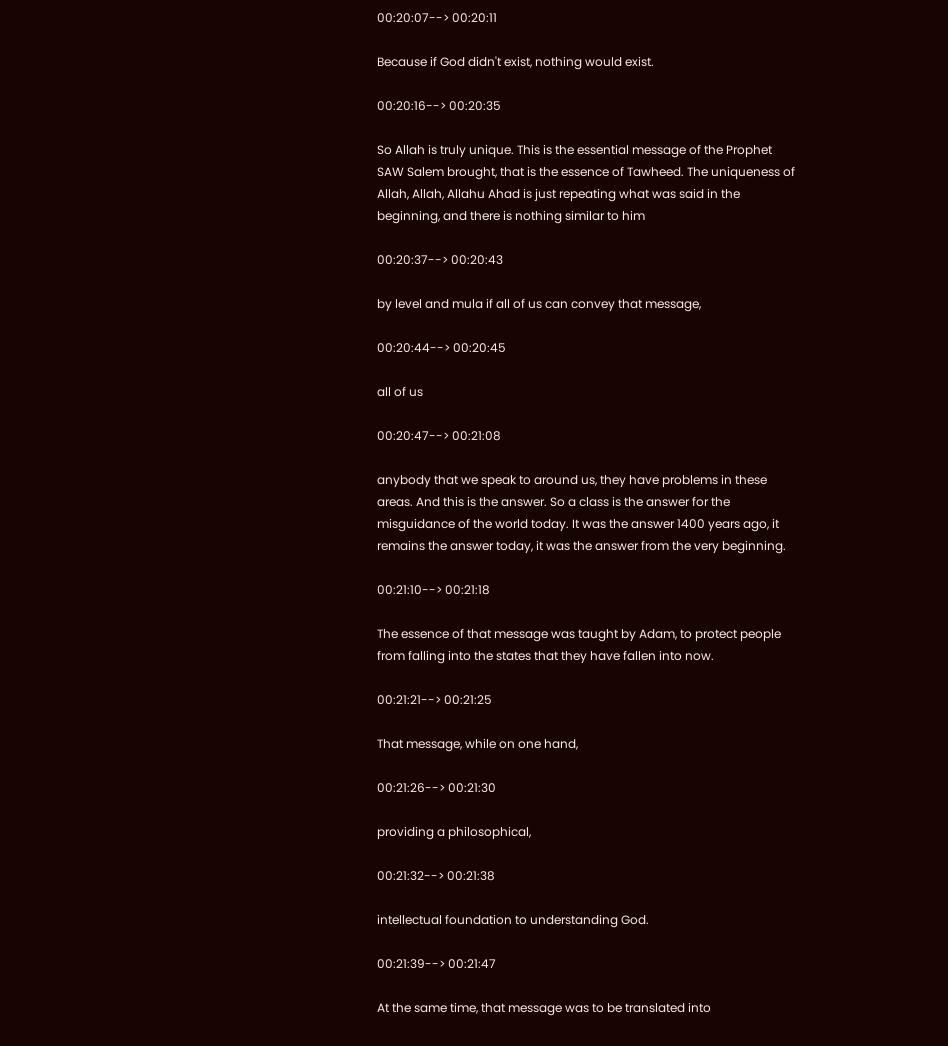00:20:07--> 00:20:11

Because if God didn't exist, nothing would exist.

00:20:16--> 00:20:35

So Allah is truly unique. This is the essential message of the Prophet SAW Salem brought, that is the essence of Tawheed. The uniqueness of Allah, Allah, Allahu Ahad is just repeating what was said in the beginning, and there is nothing similar to him

00:20:37--> 00:20:43

by level and mula if all of us can convey that message,

00:20:44--> 00:20:45

all of us

00:20:47--> 00:21:08

anybody that we speak to around us, they have problems in these areas. And this is the answer. So a class is the answer for the misguidance of the world today. It was the answer 1400 years ago, it remains the answer today, it was the answer from the very beginning.

00:21:10--> 00:21:18

The essence of that message was taught by Adam, to protect people from falling into the states that they have fallen into now.

00:21:21--> 00:21:25

That message, while on one hand,

00:21:26--> 00:21:30

providing a philosophical,

00:21:32--> 00:21:38

intellectual foundation to understanding God.

00:21:39--> 00:21:47

At the same time, that message was to be translated into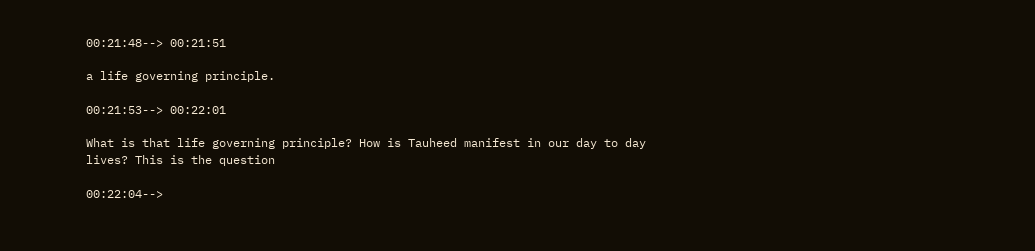00:21:48--> 00:21:51

a life governing principle.

00:21:53--> 00:22:01

What is that life governing principle? How is Tauheed manifest in our day to day lives? This is the question

00:22:04-->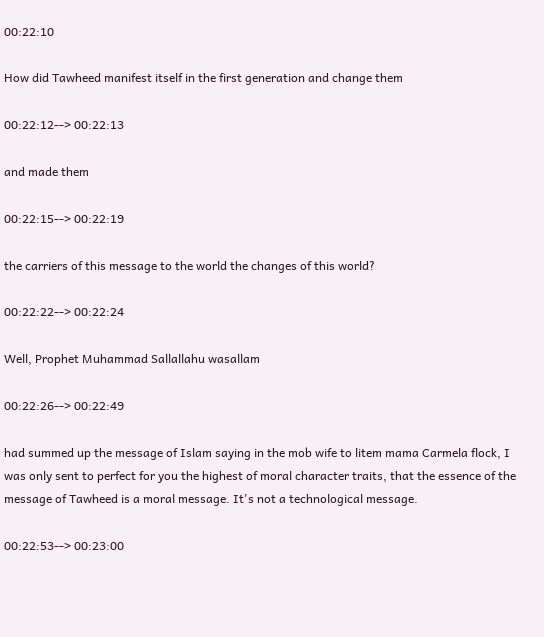00:22:10

How did Tawheed manifest itself in the first generation and change them

00:22:12--> 00:22:13

and made them

00:22:15--> 00:22:19

the carriers of this message to the world the changes of this world?

00:22:22--> 00:22:24

Well, Prophet Muhammad Sallallahu wasallam

00:22:26--> 00:22:49

had summed up the message of Islam saying in the mob wife to litem mama Carmela flock, I was only sent to perfect for you the highest of moral character traits, that the essence of the message of Tawheed is a moral message. It's not a technological message.

00:22:53--> 00:23:00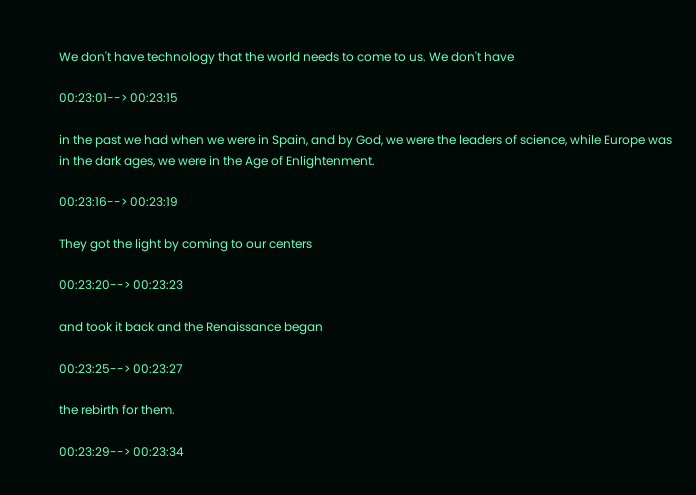We don't have technology that the world needs to come to us. We don't have

00:23:01--> 00:23:15

in the past we had when we were in Spain, and by God, we were the leaders of science, while Europe was in the dark ages, we were in the Age of Enlightenment.

00:23:16--> 00:23:19

They got the light by coming to our centers

00:23:20--> 00:23:23

and took it back and the Renaissance began

00:23:25--> 00:23:27

the rebirth for them.

00:23:29--> 00:23:34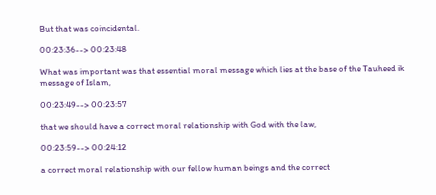But that was coincidental.

00:23:36--> 00:23:48

What was important was that essential moral message which lies at the base of the Tauheed ik message of Islam,

00:23:49--> 00:23:57

that we should have a correct moral relationship with God with the law,

00:23:59--> 00:24:12

a correct moral relationship with our fellow human beings and the correct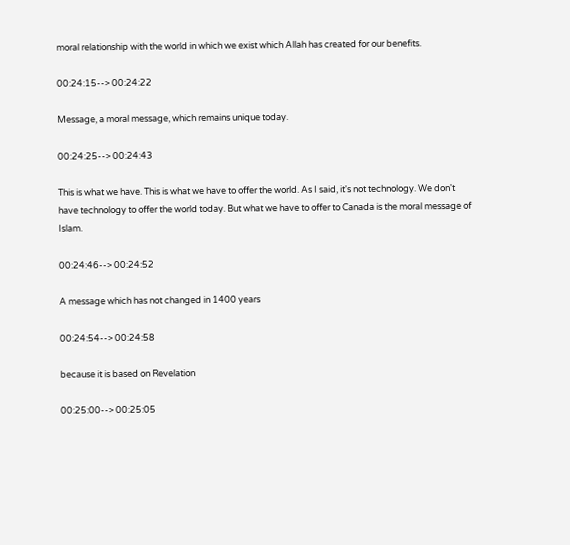moral relationship with the world in which we exist which Allah has created for our benefits.

00:24:15--> 00:24:22

Message, a moral message, which remains unique today.

00:24:25--> 00:24:43

This is what we have. This is what we have to offer the world. As I said, it's not technology. We don't have technology to offer the world today. But what we have to offer to Canada is the moral message of Islam.

00:24:46--> 00:24:52

A message which has not changed in 1400 years

00:24:54--> 00:24:58

because it is based on Revelation

00:25:00--> 00:25:05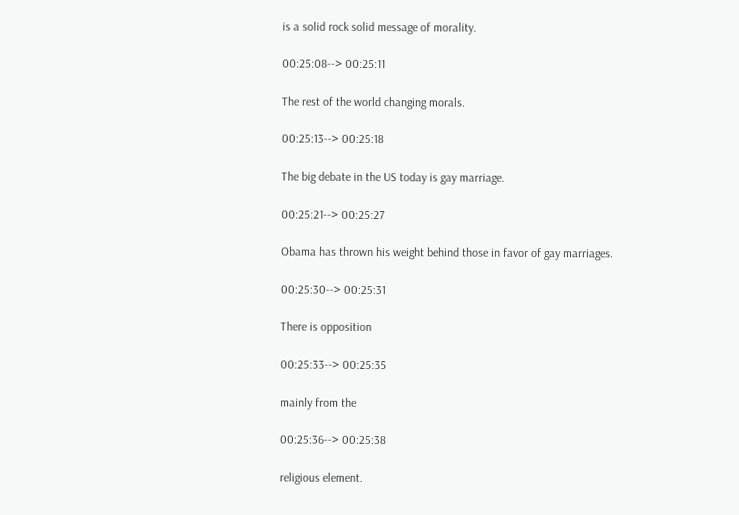is a solid rock solid message of morality.

00:25:08--> 00:25:11

The rest of the world changing morals.

00:25:13--> 00:25:18

The big debate in the US today is gay marriage.

00:25:21--> 00:25:27

Obama has thrown his weight behind those in favor of gay marriages.

00:25:30--> 00:25:31

There is opposition

00:25:33--> 00:25:35

mainly from the

00:25:36--> 00:25:38

religious element.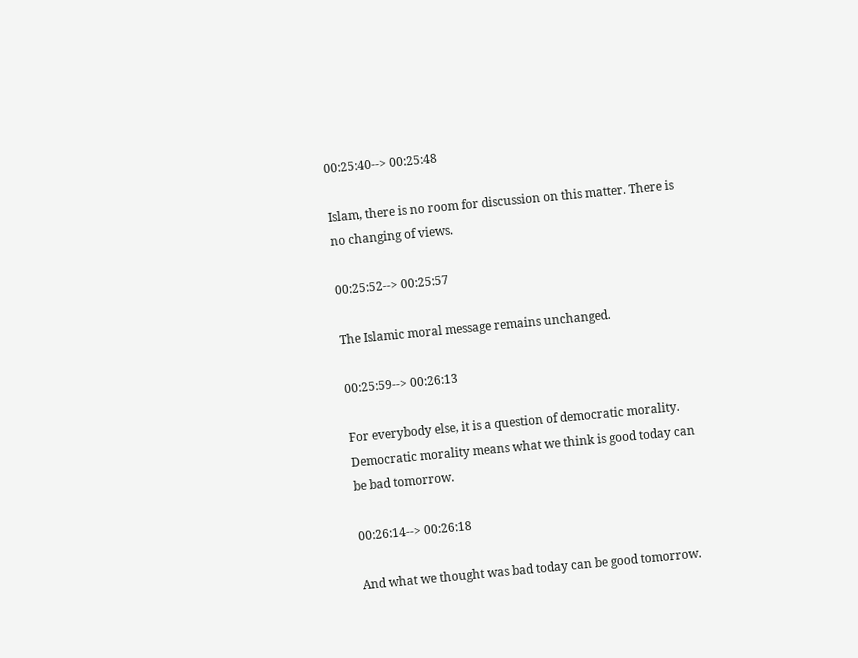00:25:40--> 00:25:48

Islam, there is no room for discussion on this matter. There is no changing of views.

00:25:52--> 00:25:57

The Islamic moral message remains unchanged.

00:25:59--> 00:26:13

For everybody else, it is a question of democratic morality. Democratic morality means what we think is good today can be bad tomorrow.

00:26:14--> 00:26:18

And what we thought was bad today can be good tomorrow.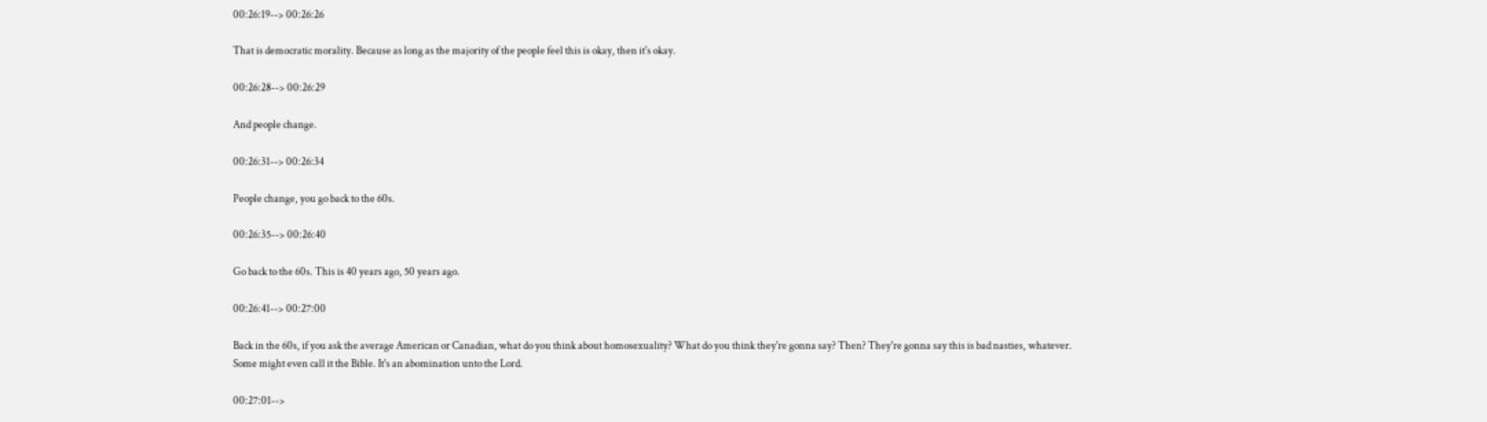00:26:19--> 00:26:26

That is democratic morality. Because as long as the majority of the people feel this is okay, then it's okay.

00:26:28--> 00:26:29

And people change.

00:26:31--> 00:26:34

People change, you go back to the 60s.

00:26:35--> 00:26:40

Go back to the 60s. This is 40 years ago, 50 years ago.

00:26:41--> 00:27:00

Back in the 60s, if you ask the average American or Canadian, what do you think about homosexuality? What do you think they're gonna say? Then? They're gonna say this is bad nasties, whatever. Some might even call it the Bible. It's an abomination unto the Lord.

00:27:01-->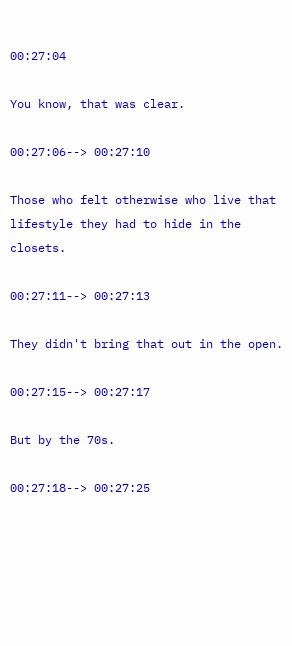00:27:04

You know, that was clear.

00:27:06--> 00:27:10

Those who felt otherwise who live that lifestyle they had to hide in the closets.

00:27:11--> 00:27:13

They didn't bring that out in the open.

00:27:15--> 00:27:17

But by the 70s.

00:27:18--> 00:27:25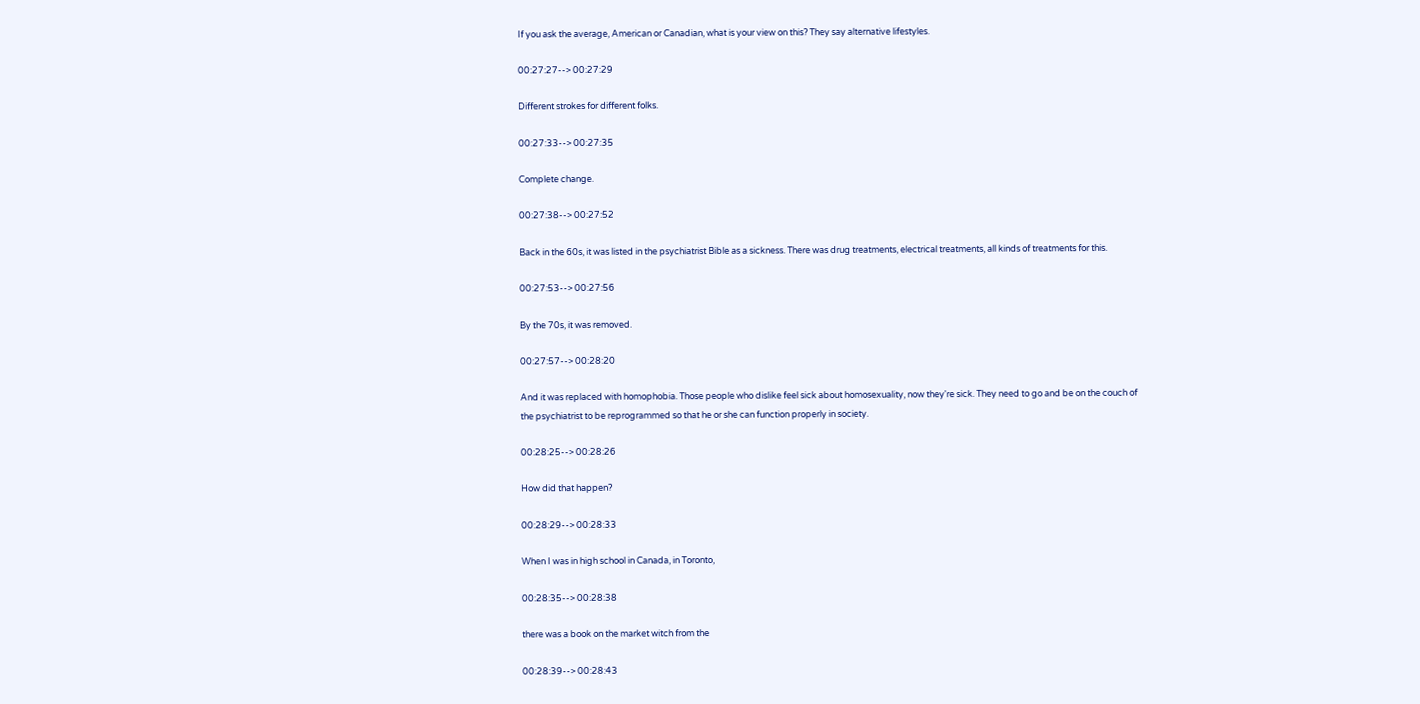If you ask the average, American or Canadian, what is your view on this? They say alternative lifestyles.

00:27:27--> 00:27:29

Different strokes for different folks.

00:27:33--> 00:27:35

Complete change.

00:27:38--> 00:27:52

Back in the 60s, it was listed in the psychiatrist Bible as a sickness. There was drug treatments, electrical treatments, all kinds of treatments for this.

00:27:53--> 00:27:56

By the 70s, it was removed.

00:27:57--> 00:28:20

And it was replaced with homophobia. Those people who dislike feel sick about homosexuality, now they're sick. They need to go and be on the couch of the psychiatrist to be reprogrammed so that he or she can function properly in society.

00:28:25--> 00:28:26

How did that happen?

00:28:29--> 00:28:33

When I was in high school in Canada, in Toronto,

00:28:35--> 00:28:38

there was a book on the market witch from the

00:28:39--> 00:28:43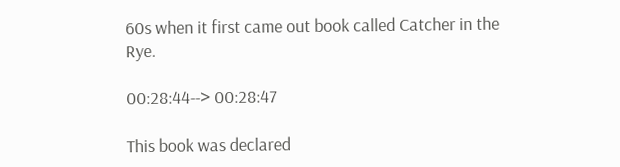60s when it first came out book called Catcher in the Rye.

00:28:44--> 00:28:47

This book was declared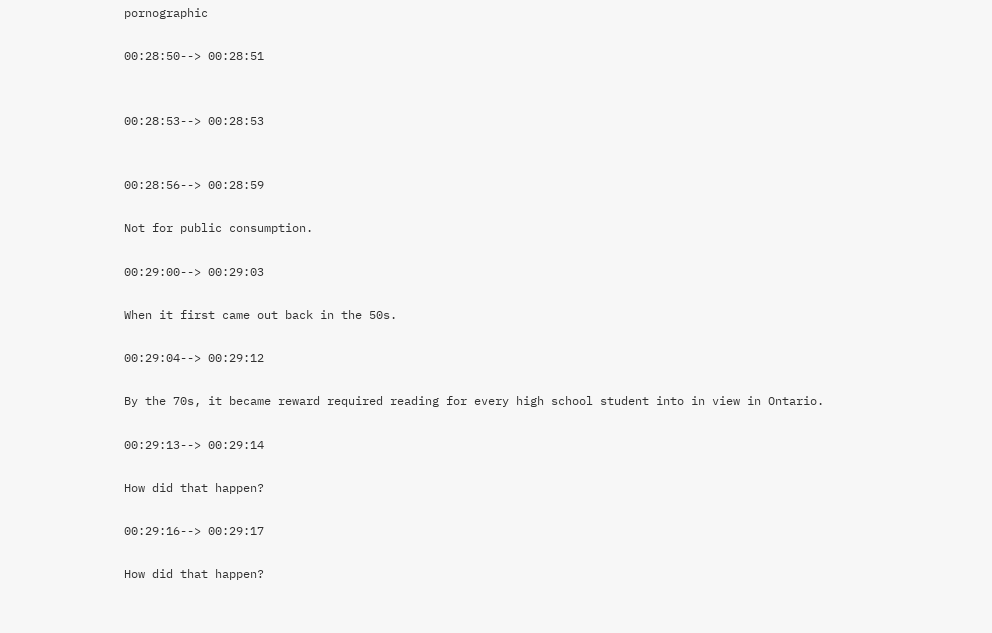pornographic

00:28:50--> 00:28:51


00:28:53--> 00:28:53


00:28:56--> 00:28:59

Not for public consumption.

00:29:00--> 00:29:03

When it first came out back in the 50s.

00:29:04--> 00:29:12

By the 70s, it became reward required reading for every high school student into in view in Ontario.

00:29:13--> 00:29:14

How did that happen?

00:29:16--> 00:29:17

How did that happen?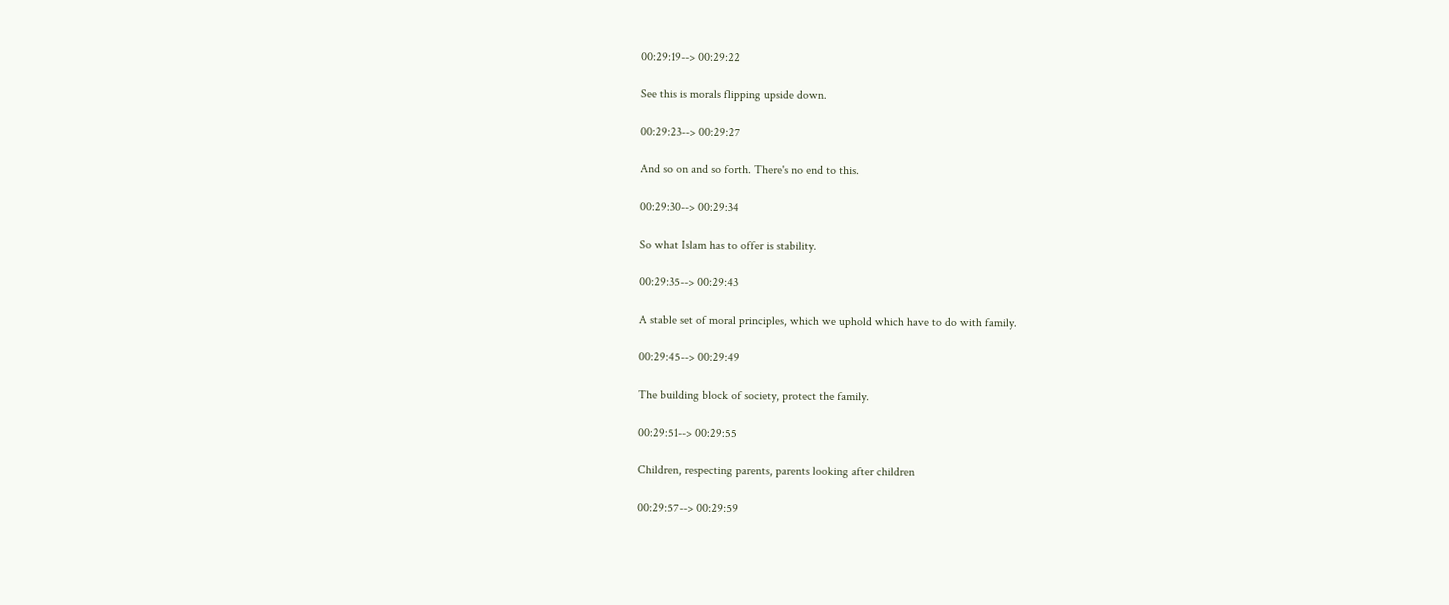00:29:19--> 00:29:22

See this is morals flipping upside down.

00:29:23--> 00:29:27

And so on and so forth. There's no end to this.

00:29:30--> 00:29:34

So what Islam has to offer is stability.

00:29:35--> 00:29:43

A stable set of moral principles, which we uphold which have to do with family.

00:29:45--> 00:29:49

The building block of society, protect the family.

00:29:51--> 00:29:55

Children, respecting parents, parents looking after children

00:29:57--> 00:29:59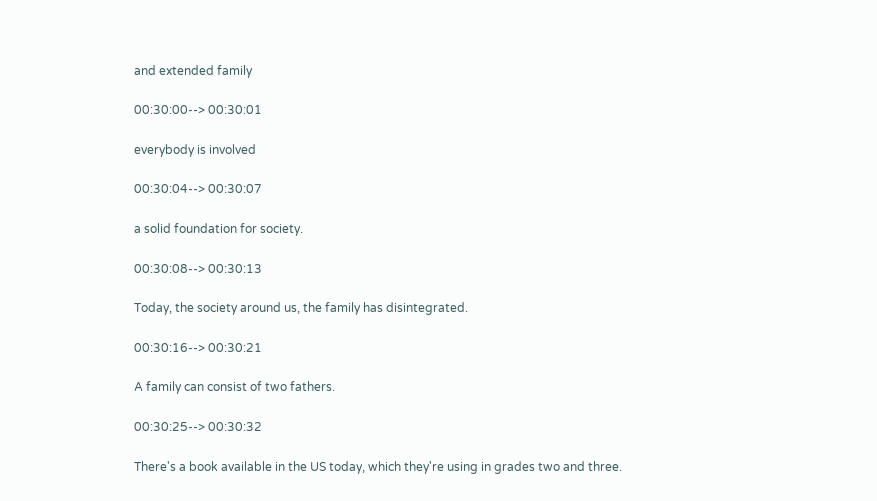and extended family

00:30:00--> 00:30:01

everybody is involved

00:30:04--> 00:30:07

a solid foundation for society.

00:30:08--> 00:30:13

Today, the society around us, the family has disintegrated.

00:30:16--> 00:30:21

A family can consist of two fathers.

00:30:25--> 00:30:32

There's a book available in the US today, which they're using in grades two and three.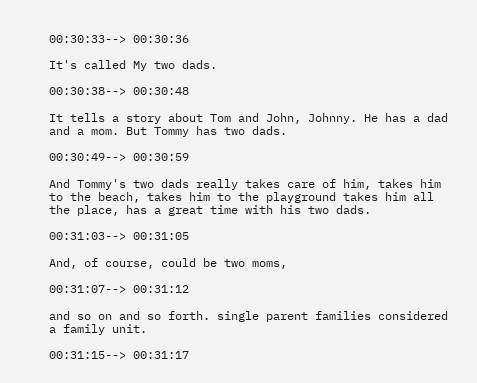00:30:33--> 00:30:36

It's called My two dads.

00:30:38--> 00:30:48

It tells a story about Tom and John, Johnny. He has a dad and a mom. But Tommy has two dads.

00:30:49--> 00:30:59

And Tommy's two dads really takes care of him, takes him to the beach, takes him to the playground takes him all the place, has a great time with his two dads.

00:31:03--> 00:31:05

And, of course, could be two moms,

00:31:07--> 00:31:12

and so on and so forth. single parent families considered a family unit.

00:31:15--> 00:31:17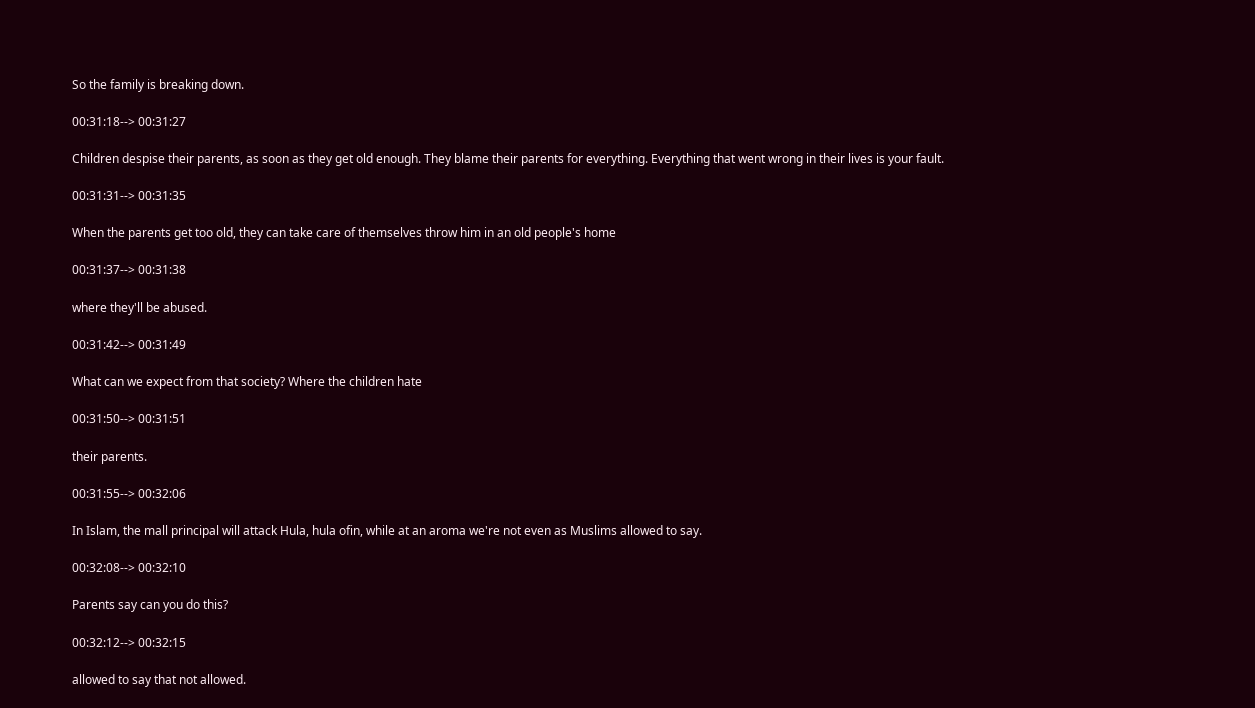So the family is breaking down.

00:31:18--> 00:31:27

Children despise their parents, as soon as they get old enough. They blame their parents for everything. Everything that went wrong in their lives is your fault.

00:31:31--> 00:31:35

When the parents get too old, they can take care of themselves throw him in an old people's home

00:31:37--> 00:31:38

where they'll be abused.

00:31:42--> 00:31:49

What can we expect from that society? Where the children hate

00:31:50--> 00:31:51

their parents.

00:31:55--> 00:32:06

In Islam, the mall principal will attack Hula, hula ofin, while at an aroma we're not even as Muslims allowed to say.

00:32:08--> 00:32:10

Parents say can you do this?

00:32:12--> 00:32:15

allowed to say that not allowed.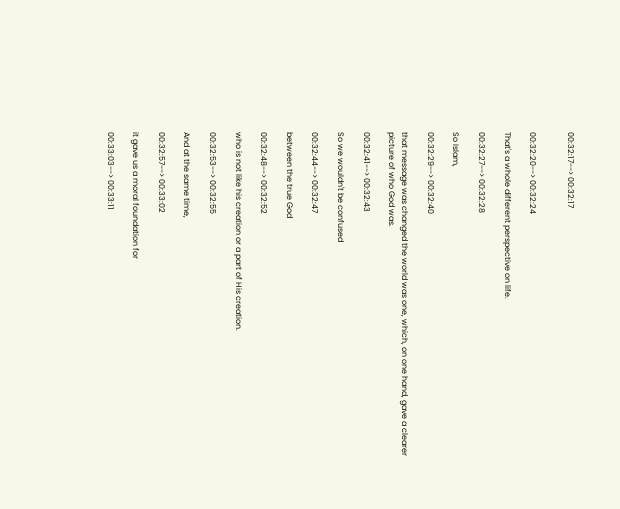00:32:17--> 00:32:17


00:32:20--> 00:32:24

That's a whole different perspective on life.

00:32:27--> 00:32:28

So Islam,

00:32:29--> 00:32:40

that message was changed the world was one, which, on one hand, gave a clearer picture of who God was.

00:32:41--> 00:32:43

So we wouldn't be confused

00:32:44--> 00:32:47

between the true God

00:32:48--> 00:32:52

who is not like his creation or a part of His creation.

00:32:53--> 00:32:55

And at the same time,

00:32:57--> 00:33:02

it gave us a moral foundation for

00:33:03--> 00:33:11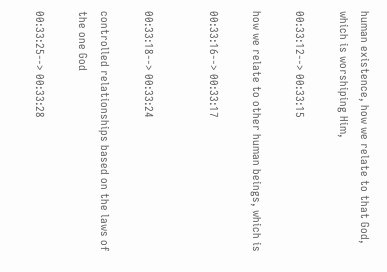human existence, how we relate to that God, which is worshiping Him,

00:33:12--> 00:33:15

how we relate to other human beings, which is

00:33:16--> 00:33:17


00:33:18--> 00:33:24

controlled relationships based on the laws of the one God

00:33:25--> 00:33:28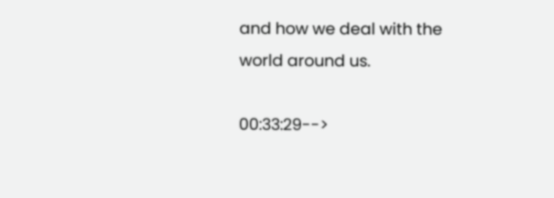and how we deal with the world around us.

00:33:29-->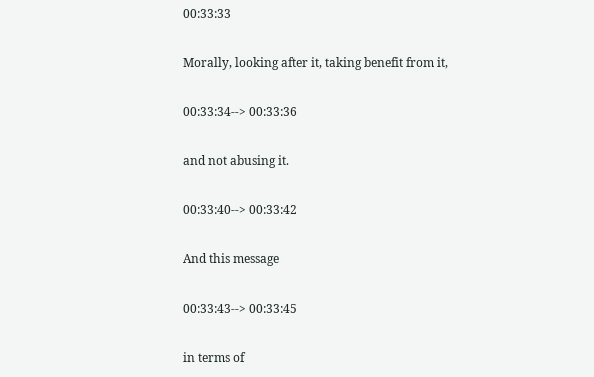00:33:33

Morally, looking after it, taking benefit from it,

00:33:34--> 00:33:36

and not abusing it.

00:33:40--> 00:33:42

And this message

00:33:43--> 00:33:45

in terms of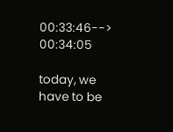00:33:46--> 00:34:05

today, we have to be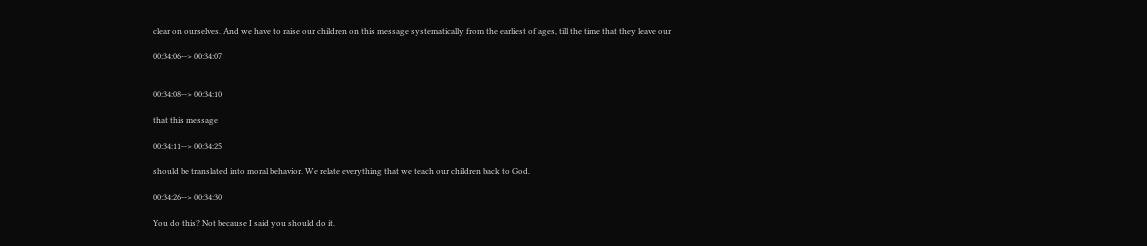clear on ourselves. And we have to raise our children on this message systematically from the earliest of ages, till the time that they leave our

00:34:06--> 00:34:07


00:34:08--> 00:34:10

that this message

00:34:11--> 00:34:25

should be translated into moral behavior. We relate everything that we teach our children back to God.

00:34:26--> 00:34:30

You do this? Not because I said you should do it.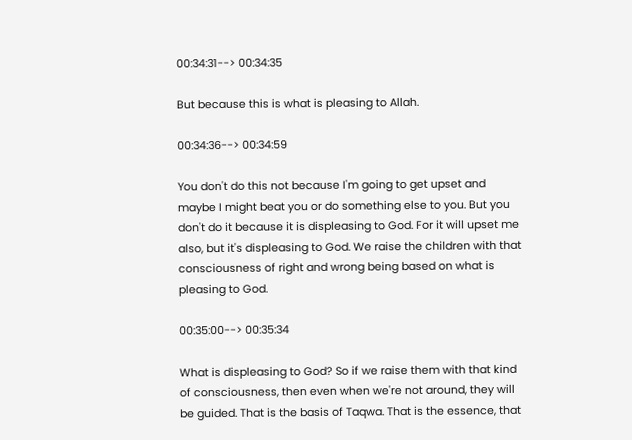00:34:31--> 00:34:35

But because this is what is pleasing to Allah.

00:34:36--> 00:34:59

You don't do this not because I'm going to get upset and maybe I might beat you or do something else to you. But you don't do it because it is displeasing to God. For it will upset me also, but it's displeasing to God. We raise the children with that consciousness of right and wrong being based on what is pleasing to God.

00:35:00--> 00:35:34

What is displeasing to God? So if we raise them with that kind of consciousness, then even when we're not around, they will be guided. That is the basis of Taqwa. That is the essence, that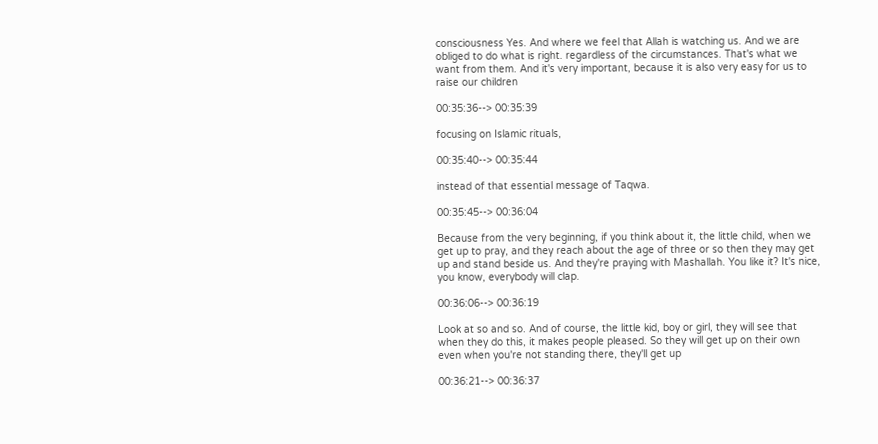consciousness Yes. And where we feel that Allah is watching us. And we are obliged to do what is right. regardless of the circumstances. That's what we want from them. And it's very important, because it is also very easy for us to raise our children

00:35:36--> 00:35:39

focusing on Islamic rituals,

00:35:40--> 00:35:44

instead of that essential message of Taqwa.

00:35:45--> 00:36:04

Because from the very beginning, if you think about it, the little child, when we get up to pray, and they reach about the age of three or so then they may get up and stand beside us. And they're praying with Mashallah. You like it? It's nice, you know, everybody will clap.

00:36:06--> 00:36:19

Look at so and so. And of course, the little kid, boy or girl, they will see that when they do this, it makes people pleased. So they will get up on their own even when you're not standing there, they'll get up

00:36:21--> 00:36:37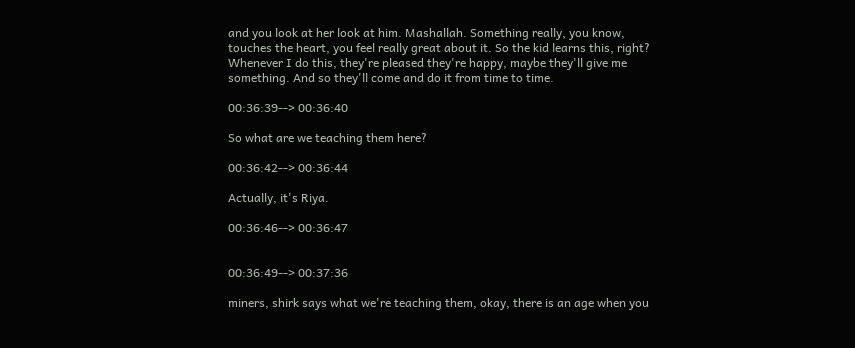and you look at her look at him. Mashallah. Something really, you know, touches the heart, you feel really great about it. So the kid learns this, right? Whenever I do this, they're pleased they're happy, maybe they'll give me something. And so they'll come and do it from time to time.

00:36:39--> 00:36:40

So what are we teaching them here?

00:36:42--> 00:36:44

Actually, it's Riya.

00:36:46--> 00:36:47


00:36:49--> 00:37:36

miners, shirk says what we're teaching them, okay, there is an age when you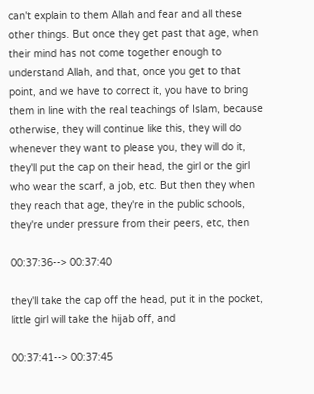can't explain to them Allah and fear and all these other things. But once they get past that age, when their mind has not come together enough to understand Allah, and that, once you get to that point, and we have to correct it, you have to bring them in line with the real teachings of Islam, because otherwise, they will continue like this, they will do whenever they want to please you, they will do it, they'll put the cap on their head, the girl or the girl who wear the scarf, a job, etc. But then they when they reach that age, they're in the public schools, they're under pressure from their peers, etc, then

00:37:36--> 00:37:40

they'll take the cap off the head, put it in the pocket, little girl will take the hijab off, and

00:37:41--> 00:37:45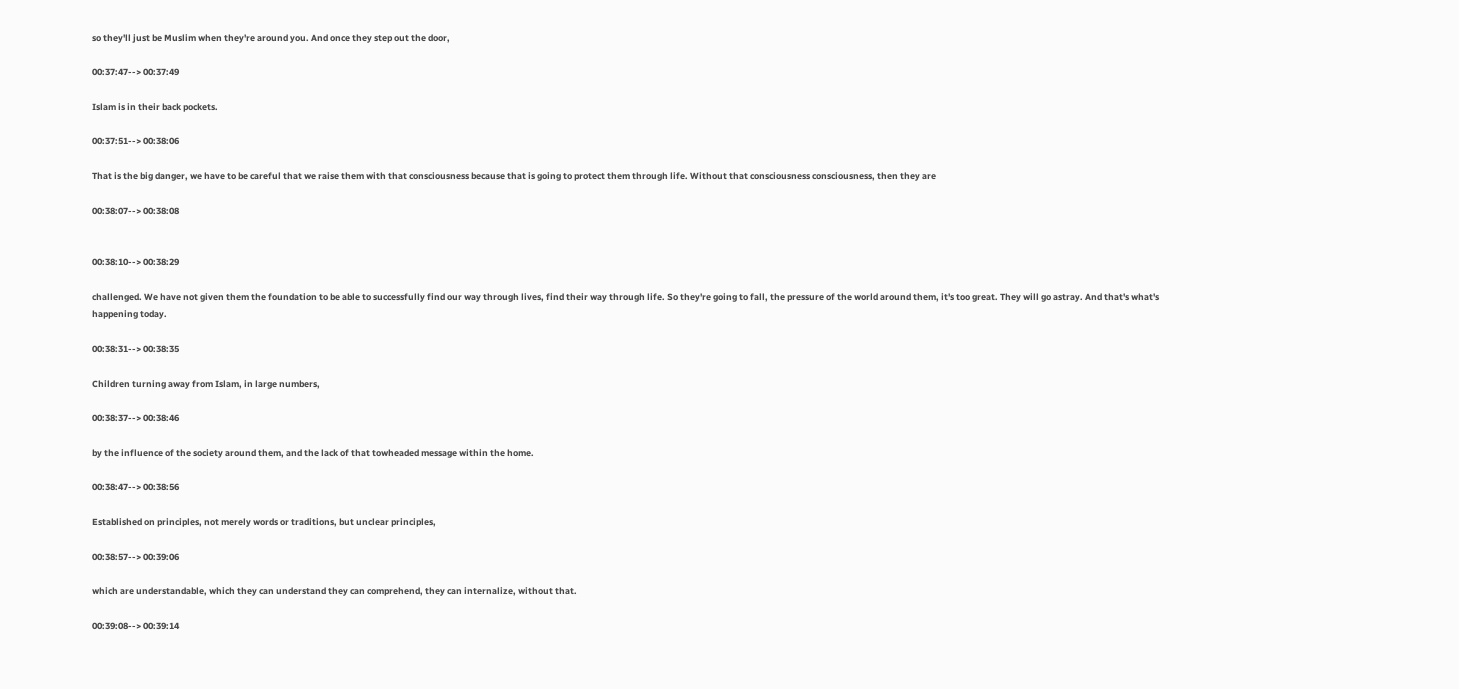so they'll just be Muslim when they're around you. And once they step out the door,

00:37:47--> 00:37:49

Islam is in their back pockets.

00:37:51--> 00:38:06

That is the big danger, we have to be careful that we raise them with that consciousness because that is going to protect them through life. Without that consciousness consciousness, then they are

00:38:07--> 00:38:08


00:38:10--> 00:38:29

challenged. We have not given them the foundation to be able to successfully find our way through lives, find their way through life. So they're going to fall, the pressure of the world around them, it's too great. They will go astray. And that's what's happening today.

00:38:31--> 00:38:35

Children turning away from Islam, in large numbers,

00:38:37--> 00:38:46

by the influence of the society around them, and the lack of that towheaded message within the home.

00:38:47--> 00:38:56

Established on principles, not merely words or traditions, but unclear principles,

00:38:57--> 00:39:06

which are understandable, which they can understand they can comprehend, they can internalize, without that.

00:39:08--> 00:39:14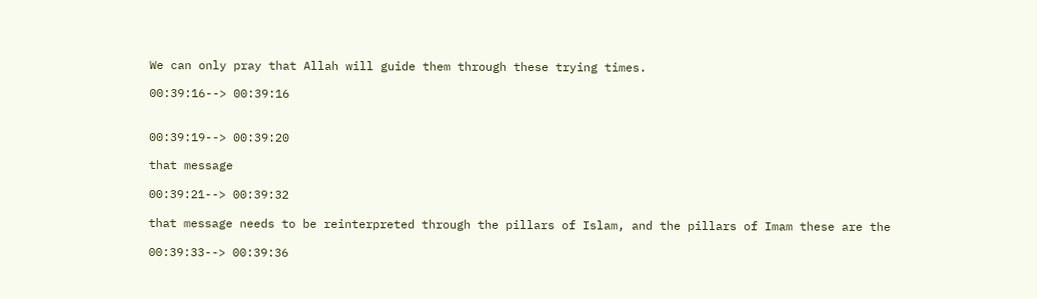We can only pray that Allah will guide them through these trying times.

00:39:16--> 00:39:16


00:39:19--> 00:39:20

that message

00:39:21--> 00:39:32

that message needs to be reinterpreted through the pillars of Islam, and the pillars of Imam these are the

00:39:33--> 00:39:36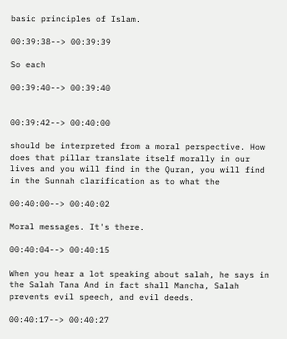basic principles of Islam.

00:39:38--> 00:39:39

So each

00:39:40--> 00:39:40


00:39:42--> 00:40:00

should be interpreted from a moral perspective. How does that pillar translate itself morally in our lives and you will find in the Quran, you will find in the Sunnah clarification as to what the

00:40:00--> 00:40:02

Moral messages. It's there.

00:40:04--> 00:40:15

When you hear a lot speaking about salah, he says in the Salah Tana And in fact shall Mancha, Salah prevents evil speech, and evil deeds.

00:40:17--> 00:40:27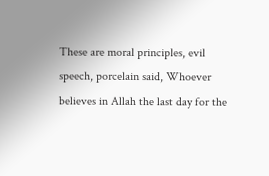These are moral principles, evil speech, porcelain said, Whoever believes in Allah the last day for the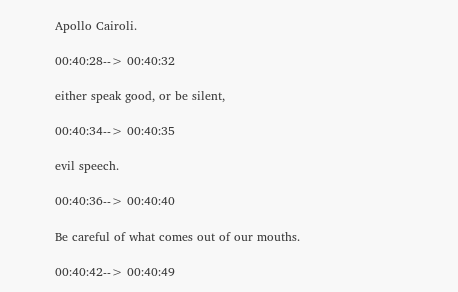Apollo Cairoli.

00:40:28--> 00:40:32

either speak good, or be silent,

00:40:34--> 00:40:35

evil speech.

00:40:36--> 00:40:40

Be careful of what comes out of our mouths.

00:40:42--> 00:40:49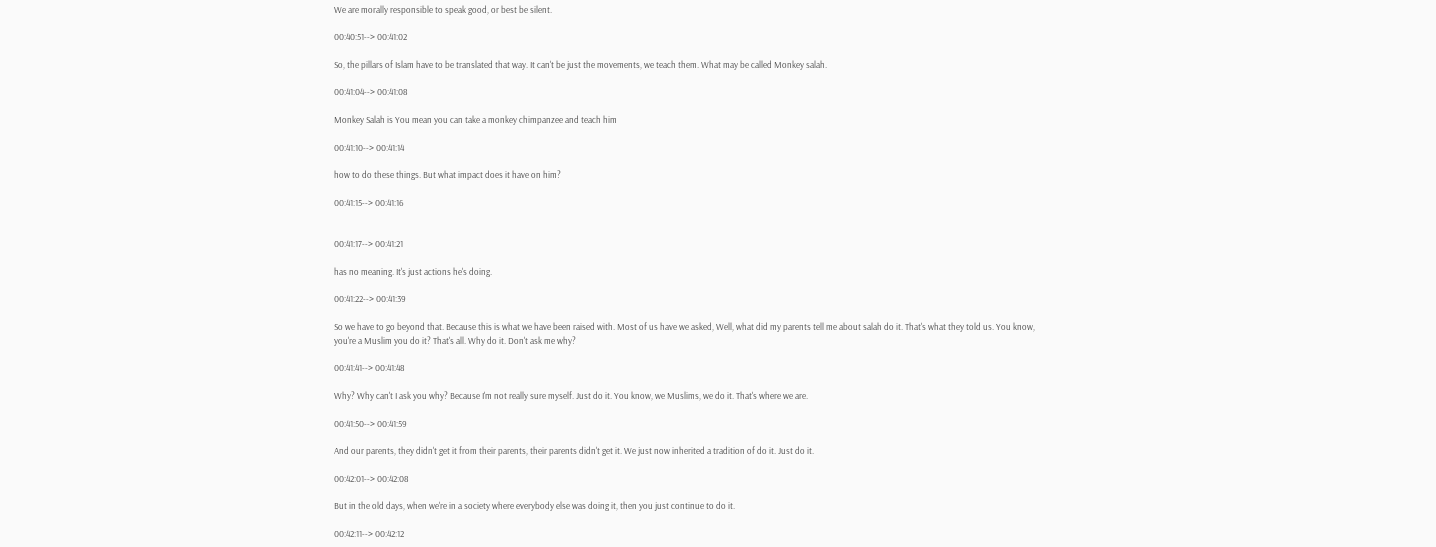We are morally responsible to speak good, or best be silent.

00:40:51--> 00:41:02

So, the pillars of Islam have to be translated that way. It can't be just the movements, we teach them. What may be called Monkey salah.

00:41:04--> 00:41:08

Monkey Salah is You mean you can take a monkey chimpanzee and teach him

00:41:10--> 00:41:14

how to do these things. But what impact does it have on him?

00:41:15--> 00:41:16


00:41:17--> 00:41:21

has no meaning. It's just actions he's doing.

00:41:22--> 00:41:39

So we have to go beyond that. Because this is what we have been raised with. Most of us have we asked, Well, what did my parents tell me about salah do it. That's what they told us. You know, you're a Muslim you do it? That's all. Why do it. Don't ask me why?

00:41:41--> 00:41:48

Why? Why can't I ask you why? Because I'm not really sure myself. Just do it. You know, we Muslims, we do it. That's where we are.

00:41:50--> 00:41:59

And our parents, they didn't get it from their parents, their parents didn't get it. We just now inherited a tradition of do it. Just do it.

00:42:01--> 00:42:08

But in the old days, when we're in a society where everybody else was doing it, then you just continue to do it.

00:42:11--> 00:42:12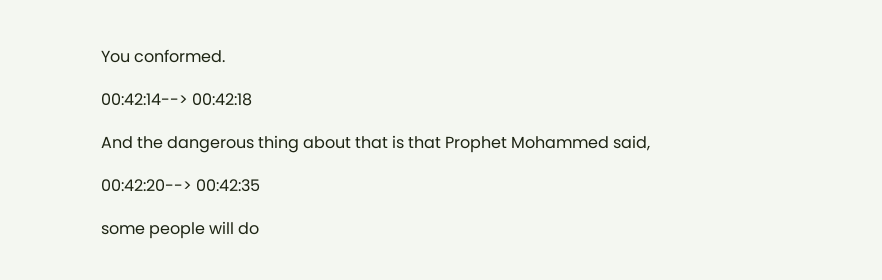You conformed.

00:42:14--> 00:42:18

And the dangerous thing about that is that Prophet Mohammed said,

00:42:20--> 00:42:35

some people will do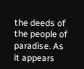the deeds of the people of paradise. As it appears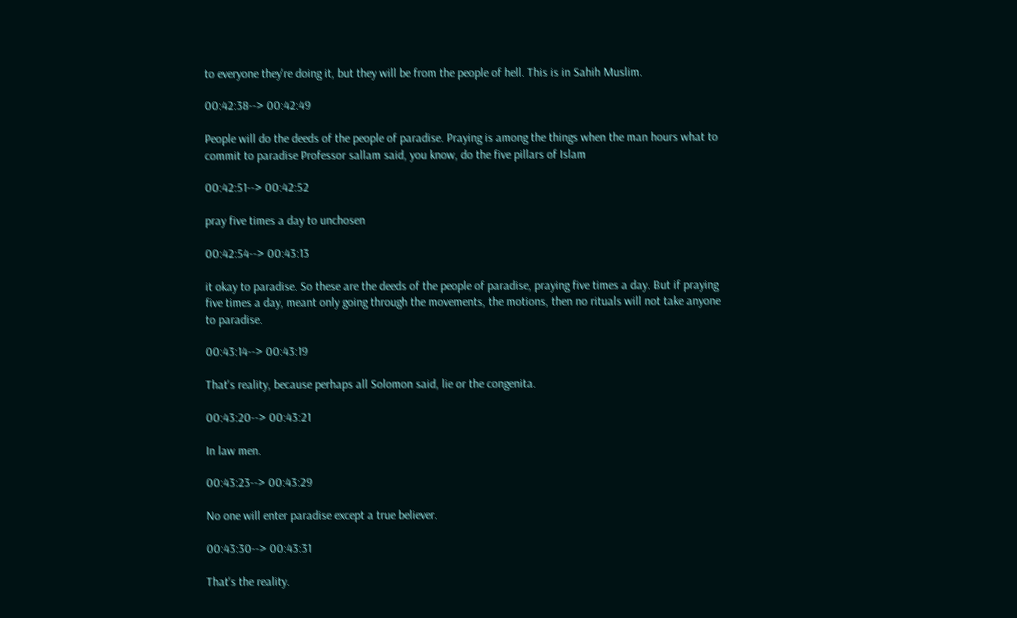to everyone they're doing it, but they will be from the people of hell. This is in Sahih Muslim.

00:42:38--> 00:42:49

People will do the deeds of the people of paradise. Praying is among the things when the man hours what to commit to paradise Professor sallam said, you know, do the five pillars of Islam

00:42:51--> 00:42:52

pray five times a day to unchosen

00:42:54--> 00:43:13

it okay to paradise. So these are the deeds of the people of paradise, praying five times a day. But if praying five times a day, meant only going through the movements, the motions, then no rituals will not take anyone to paradise.

00:43:14--> 00:43:19

That's reality, because perhaps all Solomon said, lie or the congenita.

00:43:20--> 00:43:21

In law men.

00:43:23--> 00:43:29

No one will enter paradise except a true believer.

00:43:30--> 00:43:31

That's the reality.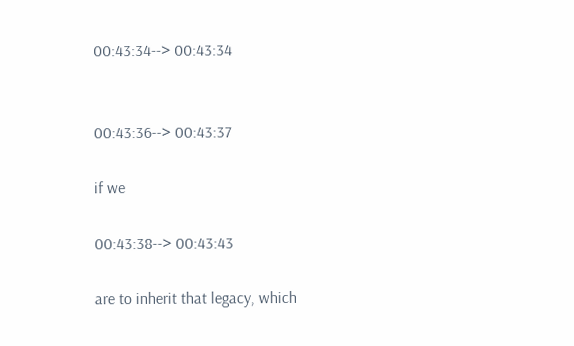00:43:34--> 00:43:34


00:43:36--> 00:43:37

if we

00:43:38--> 00:43:43

are to inherit that legacy, which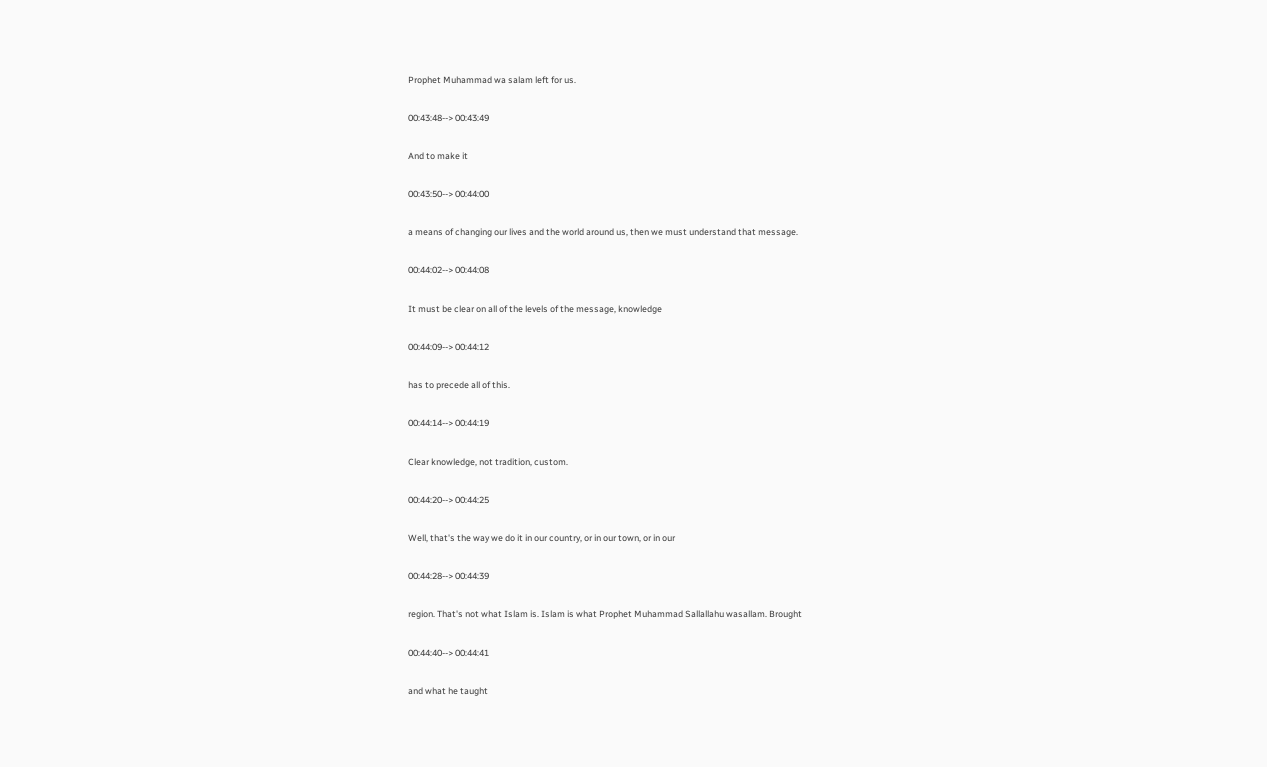Prophet Muhammad wa salam left for us.

00:43:48--> 00:43:49

And to make it

00:43:50--> 00:44:00

a means of changing our lives and the world around us, then we must understand that message.

00:44:02--> 00:44:08

It must be clear on all of the levels of the message, knowledge

00:44:09--> 00:44:12

has to precede all of this.

00:44:14--> 00:44:19

Clear knowledge, not tradition, custom.

00:44:20--> 00:44:25

Well, that's the way we do it in our country, or in our town, or in our

00:44:28--> 00:44:39

region. That's not what Islam is. Islam is what Prophet Muhammad Sallallahu wasallam. Brought

00:44:40--> 00:44:41

and what he taught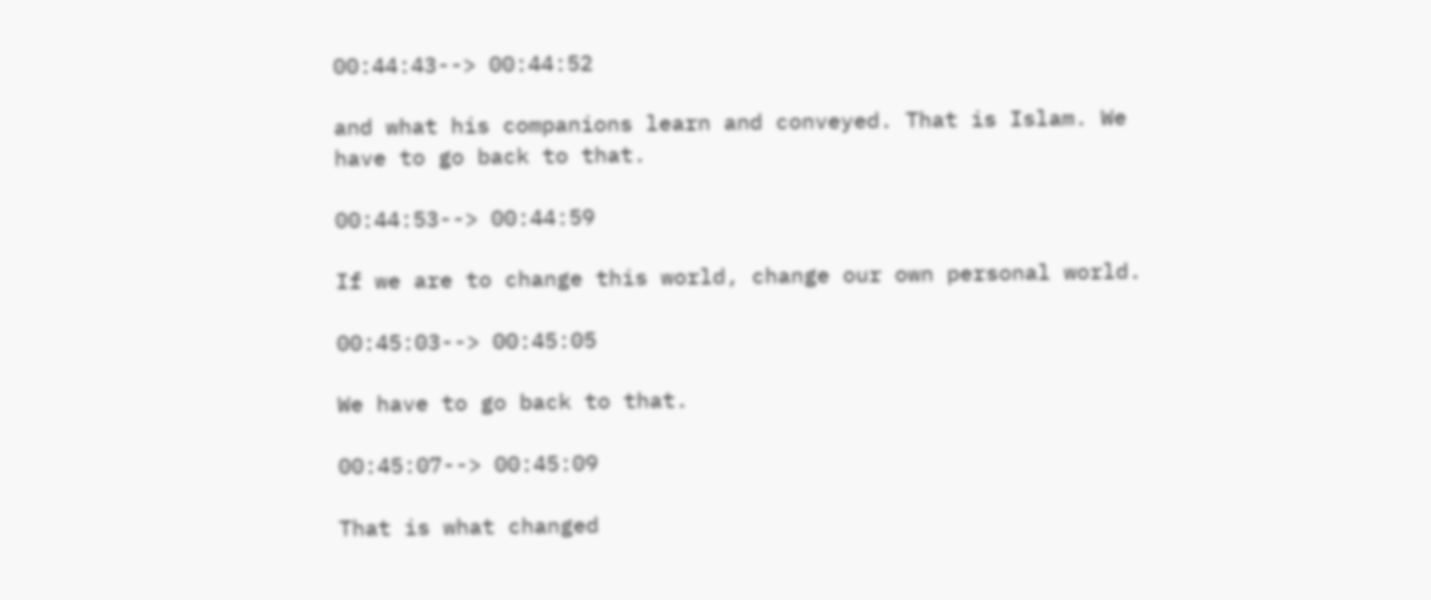00:44:43--> 00:44:52

and what his companions learn and conveyed. That is Islam. We have to go back to that.

00:44:53--> 00:44:59

If we are to change this world, change our own personal world.

00:45:03--> 00:45:05

We have to go back to that.

00:45:07--> 00:45:09

That is what changed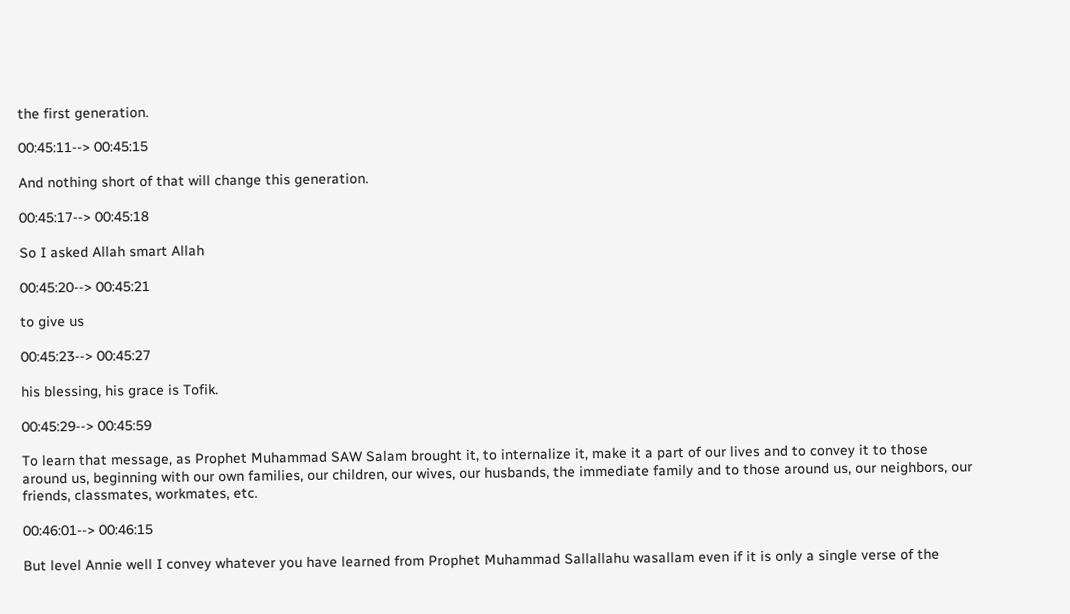the first generation.

00:45:11--> 00:45:15

And nothing short of that will change this generation.

00:45:17--> 00:45:18

So I asked Allah smart Allah

00:45:20--> 00:45:21

to give us

00:45:23--> 00:45:27

his blessing, his grace is Tofik.

00:45:29--> 00:45:59

To learn that message, as Prophet Muhammad SAW Salam brought it, to internalize it, make it a part of our lives and to convey it to those around us, beginning with our own families, our children, our wives, our husbands, the immediate family and to those around us, our neighbors, our friends, classmates, workmates, etc.

00:46:01--> 00:46:15

But level Annie well I convey whatever you have learned from Prophet Muhammad Sallallahu wasallam even if it is only a single verse of the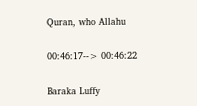Quran, who Allahu

00:46:17--> 00:46:22

Baraka Luffy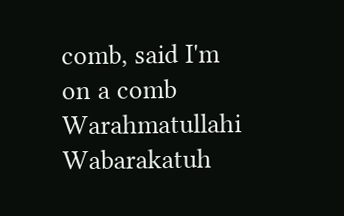comb, said I'm on a comb Warahmatullahi Wabarakatuh